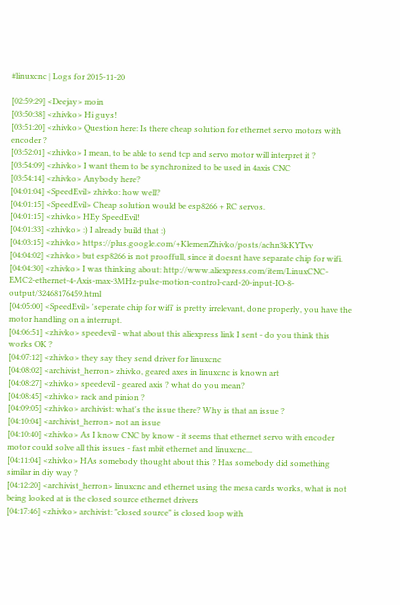#linuxcnc | Logs for 2015-11-20

[02:59:29] <Deejay> moin
[03:50:38] <zhivko> Hi guys!
[03:51:20] <zhivko> Question here: Is there cheap solution for ethernet servo motors with encoder ?
[03:52:01] <zhivko> I mean, to be able to send tcp and servo motor will interpret it ?
[03:54:09] <zhivko> I want them to be synchronized to be used in 4axis CNC
[03:54:14] <zhivko> Anybody here?
[04:01:04] <SpeedEvil> zhivko: how well?
[04:01:15] <SpeedEvil> Cheap solution would be esp8266 + RC servos.
[04:01:15] <zhivko> HEy SpeedEvil!
[04:01:33] <zhivko> :) I already build that :)
[04:03:15] <zhivko> https://plus.google.com/+KlemenZhivko/posts/achn3kKYTvv
[04:04:02] <zhivko> but esp8266 is not prooffull, since it doesnt have separate chip for wifi.
[04:04:30] <zhivko> I was thinking about: http://www.aliexpress.com/item/LinuxCNC-EMC2-ethernet-4-Axis-max-3MHz-pulse-motion-control-card-20-input-IO-8-output/32468176459.html
[04:05:00] <SpeedEvil> 'seperate chip for wifi' is pretty irrelevant, done properly, you have the motor handling on a interrupt.
[04:06:51] <zhivko> speedevil - what about this aliexpress link I sent - do you think this works OK ?
[04:07:12] <zhivko> they say they send driver for linuxcnc
[04:08:02] <archivist_herron> zhivko, geared axes in linuxcnc is known art
[04:08:27] <zhivko> speedevil - geared axis ? what do you mean?
[04:08:45] <zhivko> rack and pinion ?
[04:09:05] <zhivko> archivist: what's the issue there? Why is that an issue ?
[04:10:04] <archivist_herron> not an issue
[04:10:40] <zhivko> As I know CNC by know - it seems that ethernet servo with encoder motor could solve all this issues - fast mbit ethernet and linuxcnc...
[04:11:04] <zhivko> HAs somebody thought about this ? Has somebody did something similar in diy way ?
[04:12:20] <archivist_herron> linuxcnc and ethernet using the mesa cards works, what is not being looked at is the closed source ethernet drivers
[04:17:46] <zhivko> archivist: "closed source" is closed loop with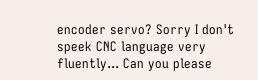encoder servo? Sorry I don't speek CNC language very fluently... Can you please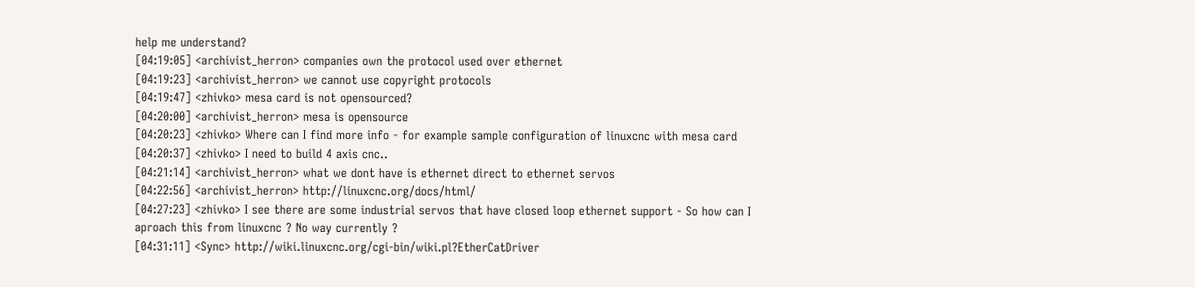help me understand?
[04:19:05] <archivist_herron> companies own the protocol used over ethernet
[04:19:23] <archivist_herron> we cannot use copyright protocols
[04:19:47] <zhivko> mesa card is not opensourced?
[04:20:00] <archivist_herron> mesa is opensource
[04:20:23] <zhivko> Where can I find more info - for example sample configuration of linuxcnc with mesa card
[04:20:37] <zhivko> I need to build 4 axis cnc..
[04:21:14] <archivist_herron> what we dont have is ethernet direct to ethernet servos
[04:22:56] <archivist_herron> http://linuxcnc.org/docs/html/
[04:27:23] <zhivko> I see there are some industrial servos that have closed loop ethernet support - So how can I aproach this from linuxcnc ? No way currently ?
[04:31:11] <Sync> http://wiki.linuxcnc.org/cgi-bin/wiki.pl?EtherCatDriver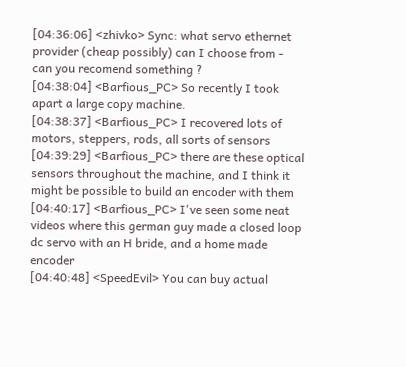[04:36:06] <zhivko> Sync: what servo ethernet provider (cheap possibly) can I choose from - can you recomend something ?
[04:38:04] <Barfious_PC> So recently I took apart a large copy machine.
[04:38:37] <Barfious_PC> I recovered lots of motors, steppers, rods, all sorts of sensors
[04:39:29] <Barfious_PC> there are these optical sensors throughout the machine, and I think it might be possible to build an encoder with them
[04:40:17] <Barfious_PC> I've seen some neat videos where this german guy made a closed loop dc servo with an H bride, and a home made encoder
[04:40:48] <SpeedEvil> You can buy actual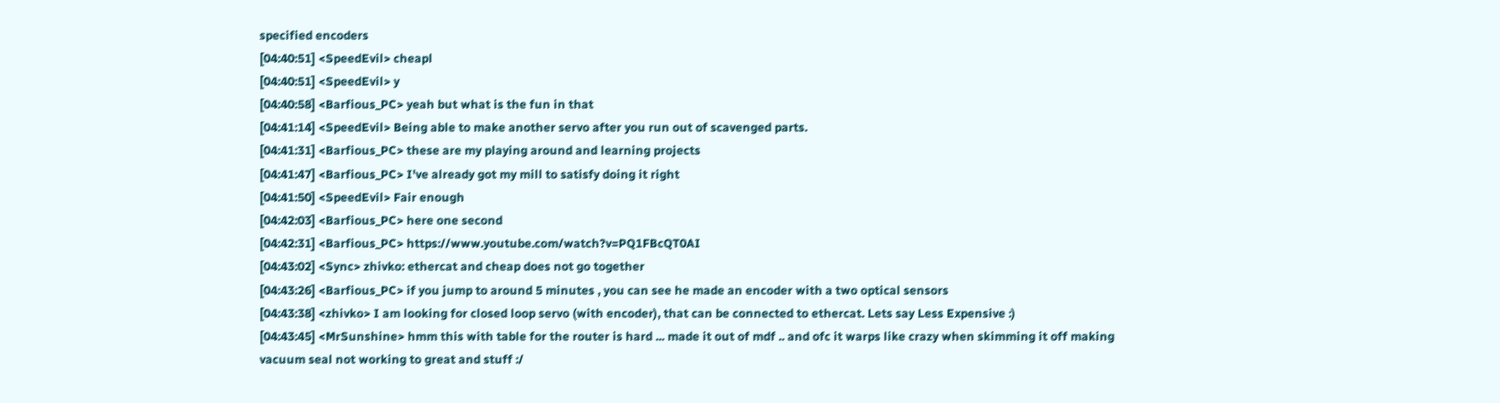specified encoders
[04:40:51] <SpeedEvil> cheapl
[04:40:51] <SpeedEvil> y
[04:40:58] <Barfious_PC> yeah but what is the fun in that
[04:41:14] <SpeedEvil> Being able to make another servo after you run out of scavenged parts.
[04:41:31] <Barfious_PC> these are my playing around and learning projects
[04:41:47] <Barfious_PC> I've already got my mill to satisfy doing it right
[04:41:50] <SpeedEvil> Fair enough
[04:42:03] <Barfious_PC> here one second
[04:42:31] <Barfious_PC> https://www.youtube.com/watch?v=PQ1FBcQT0AI
[04:43:02] <Sync> zhivko: ethercat and cheap does not go together
[04:43:26] <Barfious_PC> if you jump to around 5 minutes , you can see he made an encoder with a two optical sensors
[04:43:38] <zhivko> I am looking for closed loop servo (with encoder), that can be connected to ethercat. Lets say Less Expensive :)
[04:43:45] <MrSunshine> hmm this with table for the router is hard ... made it out of mdf .. and ofc it warps like crazy when skimming it off making vacuum seal not working to great and stuff :/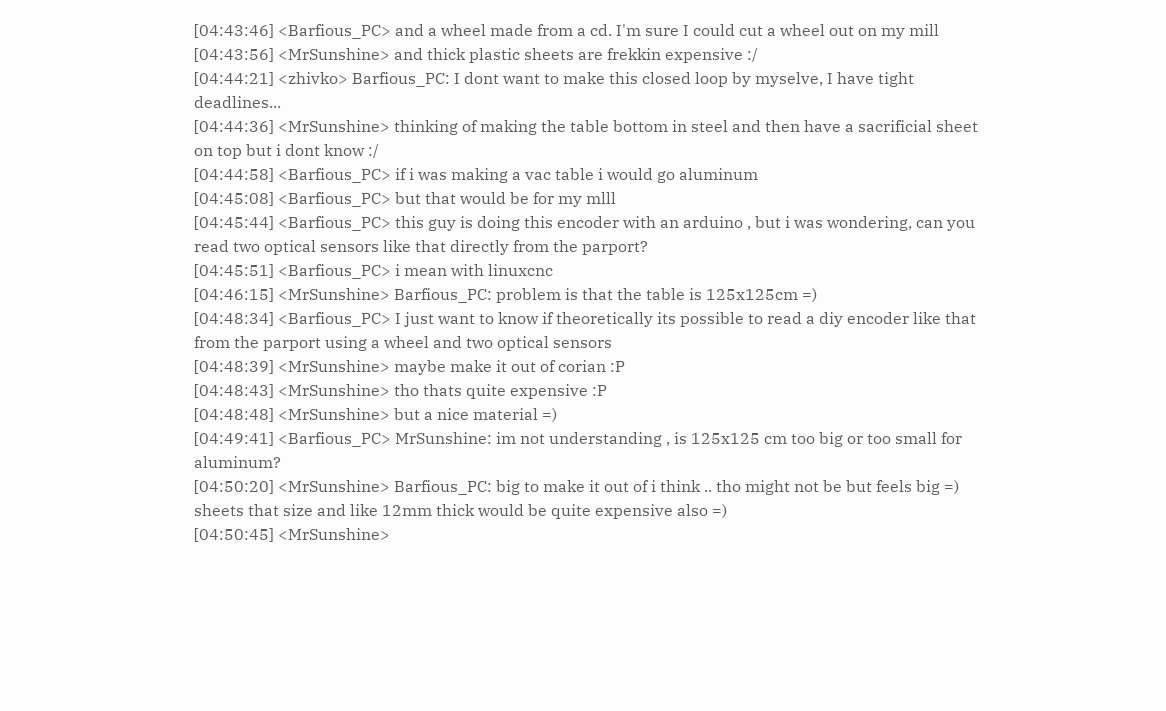[04:43:46] <Barfious_PC> and a wheel made from a cd. I'm sure I could cut a wheel out on my mill
[04:43:56] <MrSunshine> and thick plastic sheets are frekkin expensive :/
[04:44:21] <zhivko> Barfious_PC: I dont want to make this closed loop by myselve, I have tight deadlines...
[04:44:36] <MrSunshine> thinking of making the table bottom in steel and then have a sacrificial sheet on top but i dont know :/
[04:44:58] <Barfious_PC> if i was making a vac table i would go aluminum
[04:45:08] <Barfious_PC> but that would be for my mlll
[04:45:44] <Barfious_PC> this guy is doing this encoder with an arduino , but i was wondering, can you read two optical sensors like that directly from the parport?
[04:45:51] <Barfious_PC> i mean with linuxcnc
[04:46:15] <MrSunshine> Barfious_PC: problem is that the table is 125x125cm =)
[04:48:34] <Barfious_PC> I just want to know if theoretically its possible to read a diy encoder like that from the parport using a wheel and two optical sensors
[04:48:39] <MrSunshine> maybe make it out of corian :P
[04:48:43] <MrSunshine> tho thats quite expensive :P
[04:48:48] <MrSunshine> but a nice material =)
[04:49:41] <Barfious_PC> MrSunshine: im not understanding , is 125x125 cm too big or too small for aluminum?
[04:50:20] <MrSunshine> Barfious_PC: big to make it out of i think .. tho might not be but feels big =) sheets that size and like 12mm thick would be quite expensive also =)
[04:50:45] <MrSunshine>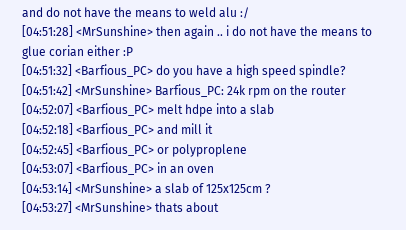and do not have the means to weld alu :/
[04:51:28] <MrSunshine> then again .. i do not have the means to glue corian either :P
[04:51:32] <Barfious_PC> do you have a high speed spindle?
[04:51:42] <MrSunshine> Barfious_PC: 24k rpm on the router
[04:52:07] <Barfious_PC> melt hdpe into a slab
[04:52:18] <Barfious_PC> and mill it
[04:52:45] <Barfious_PC> or polyproplene
[04:53:07] <Barfious_PC> in an oven
[04:53:14] <MrSunshine> a slab of 125x125cm ?
[04:53:27] <MrSunshine> thats about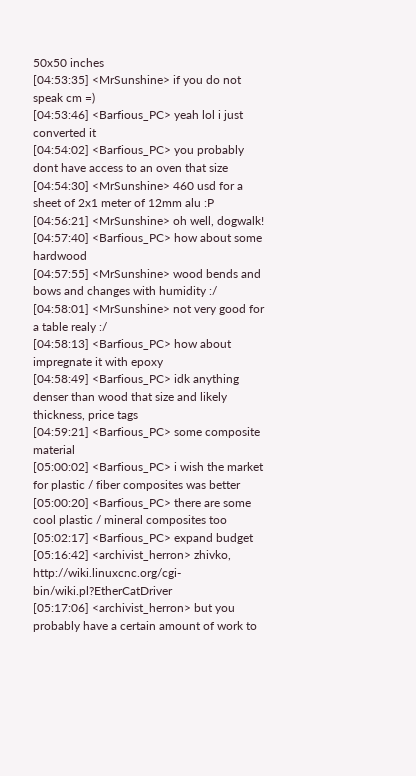50x50 inches
[04:53:35] <MrSunshine> if you do not speak cm =)
[04:53:46] <Barfious_PC> yeah lol i just converted it
[04:54:02] <Barfious_PC> you probably dont have access to an oven that size
[04:54:30] <MrSunshine> 460 usd for a sheet of 2x1 meter of 12mm alu :P
[04:56:21] <MrSunshine> oh well, dogwalk!
[04:57:40] <Barfious_PC> how about some hardwood
[04:57:55] <MrSunshine> wood bends and bows and changes with humidity :/
[04:58:01] <MrSunshine> not very good for a table realy :/
[04:58:13] <Barfious_PC> how about impregnate it with epoxy
[04:58:49] <Barfious_PC> idk anything denser than wood that size and likely thickness, price tags
[04:59:21] <Barfious_PC> some composite material
[05:00:02] <Barfious_PC> i wish the market for plastic / fiber composites was better
[05:00:20] <Barfious_PC> there are some cool plastic / mineral composites too
[05:02:17] <Barfious_PC> expand budget
[05:16:42] <archivist_herron> zhivko, http://wiki.linuxcnc.org/cgi-bin/wiki.pl?EtherCatDriver
[05:17:06] <archivist_herron> but you probably have a certain amount of work to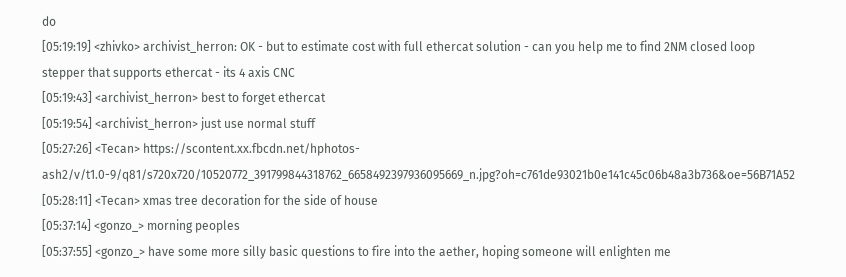do
[05:19:19] <zhivko> archivist_herron: OK - but to estimate cost with full ethercat solution - can you help me to find 2NM closed loop stepper that supports ethercat - its 4 axis CNC
[05:19:43] <archivist_herron> best to forget ethercat
[05:19:54] <archivist_herron> just use normal stuff
[05:27:26] <Tecan> https://scontent.xx.fbcdn.net/hphotos-ash2/v/t1.0-9/q81/s720x720/10520772_391799844318762_6658492397936095669_n.jpg?oh=c761de93021b0e141c45c06b48a3b736&oe=56B71A52
[05:28:11] <Tecan> xmas tree decoration for the side of house
[05:37:14] <gonzo_> morning peoples
[05:37:55] <gonzo_> have some more silly basic questions to fire into the aether, hoping someone will enlighten me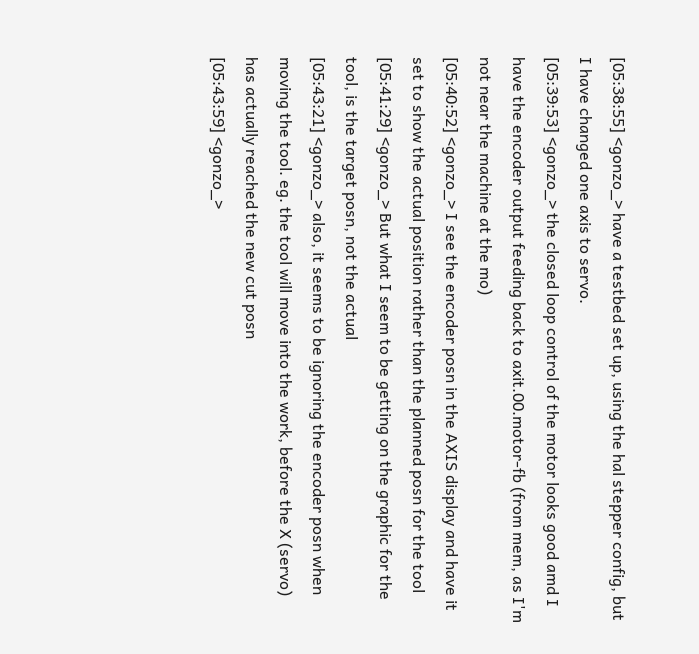[05:38:55] <gonzo_> have a testbed set up, using the hal stepper config, but I have changed one axis to servo.
[05:39:53] <gonzo_> the closed loop control of the motor looks good amd I have the encoder output feeding back to axit.00.motor-fb (from mem, as I'm not near the machine at the mo)
[05:40:52] <gonzo_> I see the encoder posn in the AXIS display and have it set to show the actual position rather than the planned posn for the tool
[05:41:29] <gonzo_> But what I seem to be getting on the graphic for the tool, is the target posn, not the actual
[05:43:21] <gonzo_> also, it seems to be ignoring the encoder posn when moving the tool. eg. the tool will move into the work, before the X (servo) has actually reached the new cut posn
[05:43:59] <gonzo_>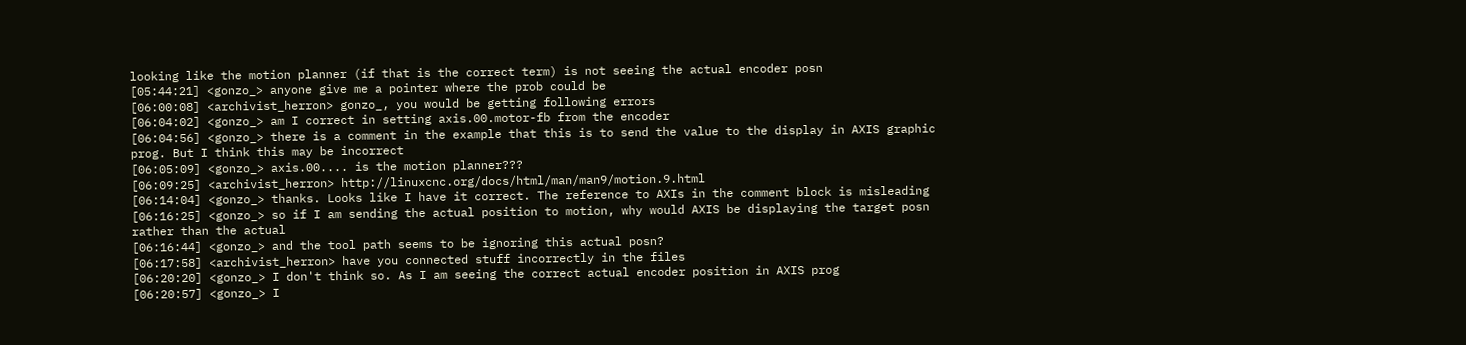looking like the motion planner (if that is the correct term) is not seeing the actual encoder posn
[05:44:21] <gonzo_> anyone give me a pointer where the prob could be
[06:00:08] <archivist_herron> gonzo_, you would be getting following errors
[06:04:02] <gonzo_> am I correct in setting axis.00.motor-fb from the encoder
[06:04:56] <gonzo_> there is a comment in the example that this is to send the value to the display in AXIS graphic prog. But I think this may be incorrect
[06:05:09] <gonzo_> axis.00.... is the motion planner???
[06:09:25] <archivist_herron> http://linuxcnc.org/docs/html/man/man9/motion.9.html
[06:14:04] <gonzo_> thanks. Looks like I have it correct. The reference to AXIs in the comment block is misleading
[06:16:25] <gonzo_> so if I am sending the actual position to motion, why would AXIS be displaying the target posn rather than the actual
[06:16:44] <gonzo_> and the tool path seems to be ignoring this actual posn?
[06:17:58] <archivist_herron> have you connected stuff incorrectly in the files
[06:20:20] <gonzo_> I don't think so. As I am seeing the correct actual encoder position in AXIS prog
[06:20:57] <gonzo_> I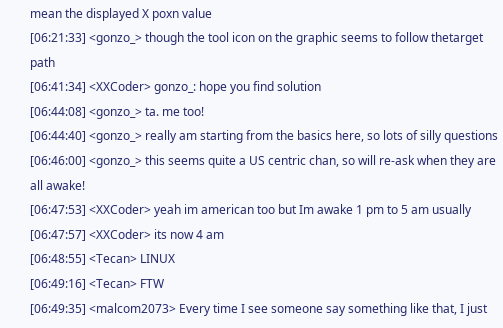mean the displayed X poxn value
[06:21:33] <gonzo_> though the tool icon on the graphic seems to follow thetarget path
[06:41:34] <XXCoder> gonzo_: hope you find solution
[06:44:08] <gonzo_> ta. me too!
[06:44:40] <gonzo_> really am starting from the basics here, so lots of silly questions
[06:46:00] <gonzo_> this seems quite a US centric chan, so will re-ask when they are all awake!
[06:47:53] <XXCoder> yeah im american too but Im awake 1 pm to 5 am usually
[06:47:57] <XXCoder> its now 4 am
[06:48:55] <Tecan> LINUX
[06:49:16] <Tecan> FTW
[06:49:35] <malcom2073> Every time I see someone say something like that, I just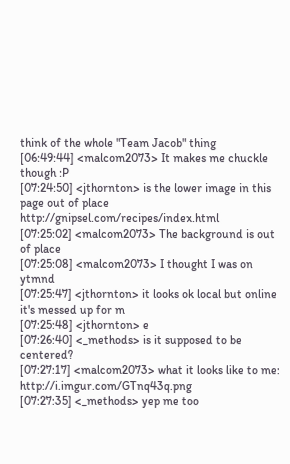think of the whole "Team Jacob" thing
[06:49:44] <malcom2073> It makes me chuckle though :P
[07:24:50] <jthornton> is the lower image in this page out of place http://gnipsel.com/recipes/index.html
[07:25:02] <malcom2073> The background is out of place
[07:25:08] <malcom2073> I thought I was on ytmnd
[07:25:47] <jthornton> it looks ok local but online it's messed up for m
[07:25:48] <jthornton> e
[07:26:40] <_methods> is it supposed to be centered?
[07:27:17] <malcom2073> what it looks like to me: http://i.imgur.com/GTnq43q.png
[07:27:35] <_methods> yep me too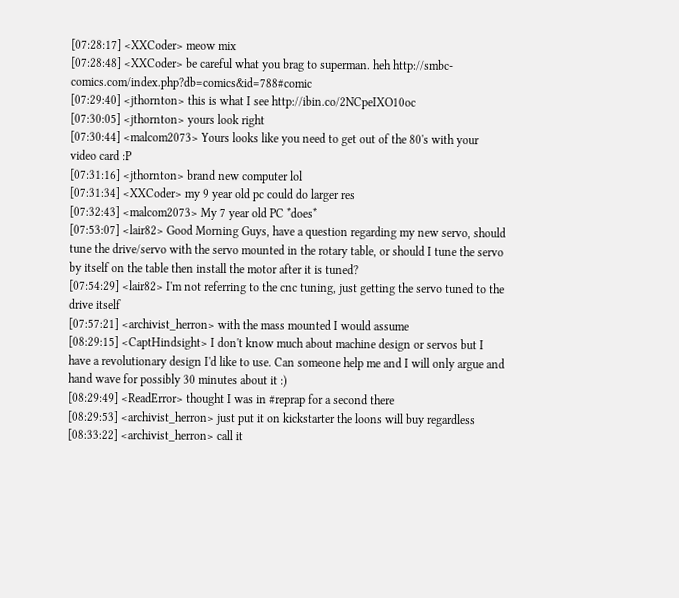[07:28:17] <XXCoder> meow mix
[07:28:48] <XXCoder> be careful what you brag to superman. heh http://smbc-comics.com/index.php?db=comics&id=788#comic
[07:29:40] <jthornton> this is what I see http://ibin.co/2NCpeIXO10oc
[07:30:05] <jthornton> yours look right
[07:30:44] <malcom2073> Yours looks like you need to get out of the 80's with your video card :P
[07:31:16] <jthornton> brand new computer lol
[07:31:34] <XXCoder> my 9 year old pc could do larger res
[07:32:43] <malcom2073> My 7 year old PC *does*
[07:53:07] <lair82> Good Morning Guys, have a question regarding my new servo, should tune the drive/servo with the servo mounted in the rotary table, or should I tune the servo by itself on the table then install the motor after it is tuned?
[07:54:29] <lair82> I'm not referring to the cnc tuning, just getting the servo tuned to the drive itself
[07:57:21] <archivist_herron> with the mass mounted I would assume
[08:29:15] <CaptHindsight> I don't know much about machine design or servos but I have a revolutionary design I'd like to use. Can someone help me and I will only argue and hand wave for possibly 30 minutes about it :)
[08:29:49] <ReadError> thought I was in #reprap for a second there
[08:29:53] <archivist_herron> just put it on kickstarter the loons will buy regardless
[08:33:22] <archivist_herron> call it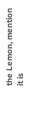the Lemon, mention it is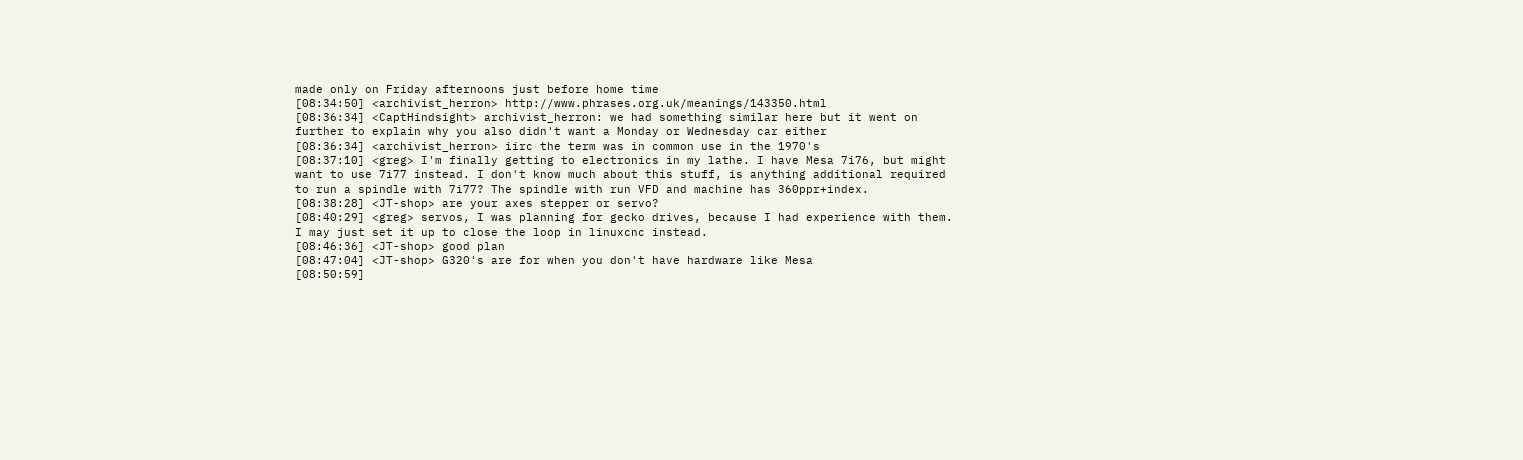made only on Friday afternoons just before home time
[08:34:50] <archivist_herron> http://www.phrases.org.uk/meanings/143350.html
[08:36:34] <CaptHindsight> archivist_herron: we had something similar here but it went on further to explain why you also didn't want a Monday or Wednesday car either
[08:36:34] <archivist_herron> iirc the term was in common use in the 1970's
[08:37:10] <greg> I'm finally getting to electronics in my lathe. I have Mesa 7i76, but might want to use 7i77 instead. I don't know much about this stuff, is anything additional required to run a spindle with 7i77? The spindle with run VFD and machine has 360ppr+index.
[08:38:28] <JT-shop> are your axes stepper or servo?
[08:40:29] <greg> servos, I was planning for gecko drives, because I had experience with them. I may just set it up to close the loop in linuxcnc instead.
[08:46:36] <JT-shop> good plan
[08:47:04] <JT-shop> G320's are for when you don't have hardware like Mesa
[08:50:59]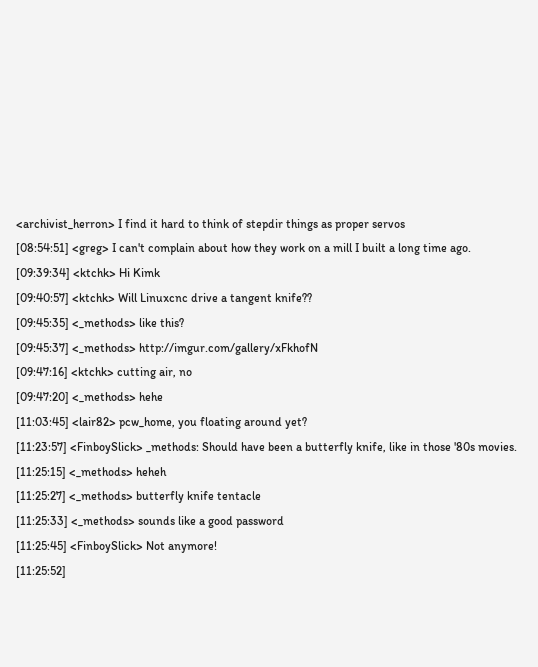<archivist_herron> I find it hard to think of stepdir things as proper servos
[08:54:51] <greg> I can't complain about how they work on a mill I built a long time ago.
[09:39:34] <ktchk> Hi Kimk
[09:40:57] <ktchk> Will Linuxcnc drive a tangent knife??
[09:45:35] <_methods> like this?
[09:45:37] <_methods> http://imgur.com/gallery/xFkhofN
[09:47:16] <ktchk> cutting air, no
[09:47:20] <_methods> hehe
[11:03:45] <lair82> pcw_home, you floating around yet?
[11:23:57] <FinboySlick> _methods: Should have been a butterfly knife, like in those '80s movies.
[11:25:15] <_methods> heheh
[11:25:27] <_methods> butterfly knife tentacle
[11:25:33] <_methods> sounds like a good password
[11:25:45] <FinboySlick> Not anymore!
[11:25:52]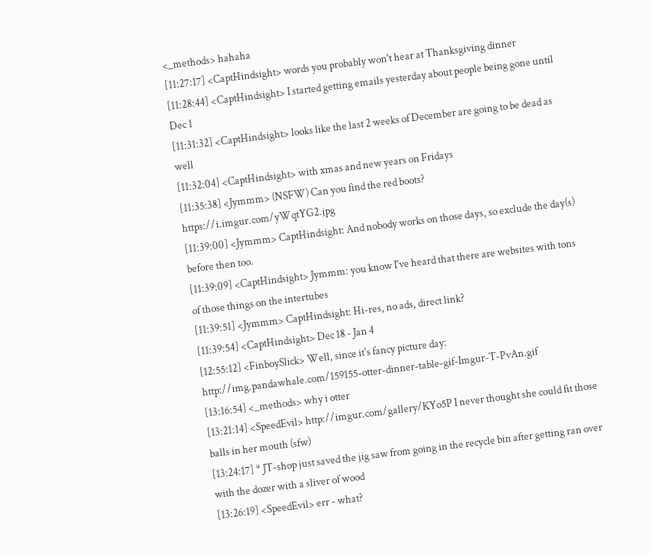<_methods> hahaha
[11:27:17] <CaptHindsight> words you probably won't hear at Thanksgiving dinner
[11:28:44] <CaptHindsight> I started getting emails yesterday about people being gone until Dec 1
[11:31:32] <CaptHindsight> looks like the last 2 weeks of December are going to be dead as well
[11:32:04] <CaptHindsight> with xmas and new years on Fridays
[11:35:38] <Jymmm> (NSFW) Can you find the red boots? https://i.imgur.com/yWqtYG2.jpg
[11:39:00] <Jymmm> CaptHindsight: And nobody works on those days, so exclude the day(s) before then too.
[11:39:09] <CaptHindsight> Jymmm: you know I've heard that there are websites with tons of those things on the intertubes
[11:39:51] <Jymmm> CaptHindsight: Hi-res, no ads, direct link?
[11:39:54] <CaptHindsight> Dec 18 - Jan 4
[12:55:12] <FinboySlick> Well, since it's fancy picture day: http://img.pandawhale.com/159155-otter-dinner-table-gif-Imgur-T-PvAn.gif
[13:16:54] <_methods> why i otter
[13:21:14] <SpeedEvil> http://imgur.com/gallery/KYo5P I never thought she could fit those balls in her mouth (sfw)
[13:24:17] * JT-shop just saved the jig saw from going in the recycle bin after getting ran over with the dozer with a sliver of wood
[13:26:19] <SpeedEvil> err - what?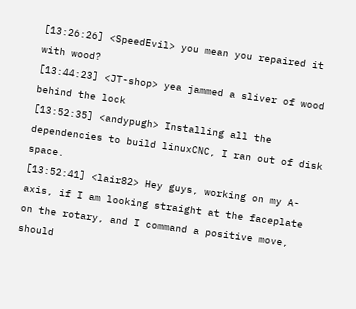[13:26:26] <SpeedEvil> you mean you repaired it with wood?
[13:44:23] <JT-shop> yea jammed a sliver of wood behind the lock
[13:52:35] <andypugh> Installing all the dependencies to build linuxCNC, I ran out of disk space.
[13:52:41] <lair82> Hey guys, working on my A-axis, if I am looking straight at the faceplate on the rotary, and I command a positive move, should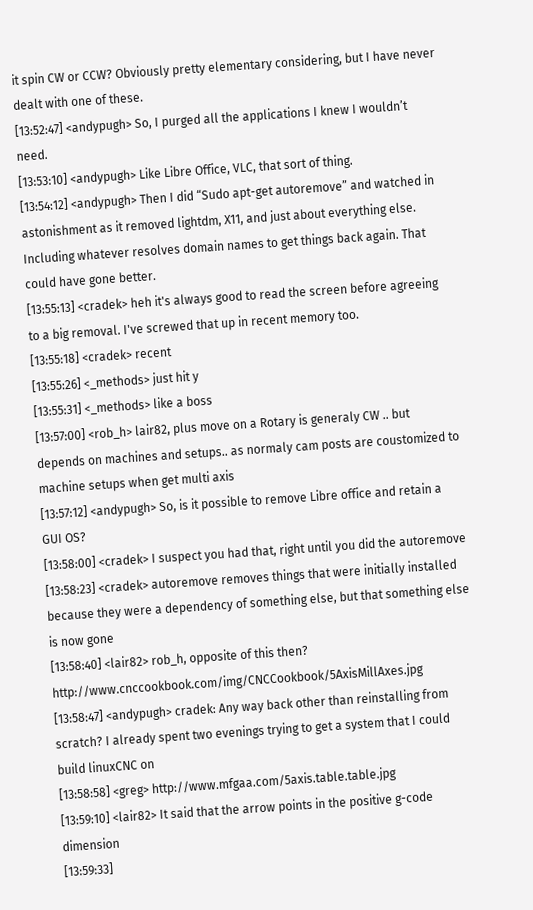it spin CW or CCW? Obviously pretty elementary considering, but I have never dealt with one of these.
[13:52:47] <andypugh> So, I purged all the applications I knew I wouldn’t need.
[13:53:10] <andypugh> Like Libre Office, VLC, that sort of thing.
[13:54:12] <andypugh> Then I did “Sudo apt-get autoremove” and watched in astonishment as it removed lightdm, X11, and just about everything else. Including whatever resolves domain names to get things back again. That could have gone better.
[13:55:13] <cradek> heh it's always good to read the screen before agreeing to a big removal. I've screwed that up in recent memory too.
[13:55:18] <cradek> recent
[13:55:26] <_methods> just hit y
[13:55:31] <_methods> like a boss
[13:57:00] <rob_h> lair82, plus move on a Rotary is generaly CW .. but depends on machines and setups.. as normaly cam posts are coustomized to machine setups when get multi axis
[13:57:12] <andypugh> So, is it possible to remove Libre office and retain a GUI OS?
[13:58:00] <cradek> I suspect you had that, right until you did the autoremove
[13:58:23] <cradek> autoremove removes things that were initially installed because they were a dependency of something else, but that something else is now gone
[13:58:40] <lair82> rob_h, opposite of this then? http://www.cnccookbook.com/img/CNCCookbook/5AxisMillAxes.jpg
[13:58:47] <andypugh> cradek: Any way back other than reinstalling from scratch? I already spent two evenings trying to get a system that I could build linuxCNC on
[13:58:58] <greg> http://www.mfgaa.com/5axis.table.table.jpg
[13:59:10] <lair82> It said that the arrow points in the positive g-code dimension
[13:59:33]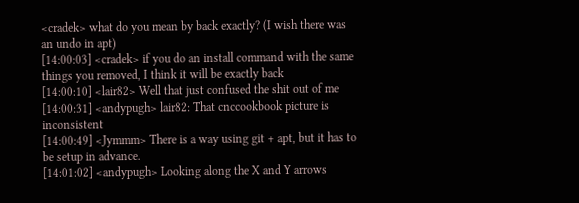<cradek> what do you mean by back exactly? (I wish there was an undo in apt)
[14:00:03] <cradek> if you do an install command with the same things you removed, I think it will be exactly back
[14:00:10] <lair82> Well that just confused the shit out of me
[14:00:31] <andypugh> lair82: That cnccookbook picture is inconsistent
[14:00:49] <Jymmm> There is a way using git + apt, but it has to be setup in advance.
[14:01:02] <andypugh> Looking along the X and Y arrows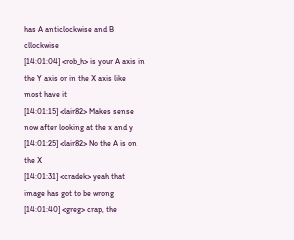has A anticlockwise and B cllockwise
[14:01:04] <rob_h> is your A axis in the Y axis or in the X axis like most have it
[14:01:15] <lair82> Makes sense now after looking at the x and y
[14:01:25] <lair82> No the A is on the X
[14:01:31] <cradek> yeah that image has got to be wrong
[14:01:40] <greg> crap, the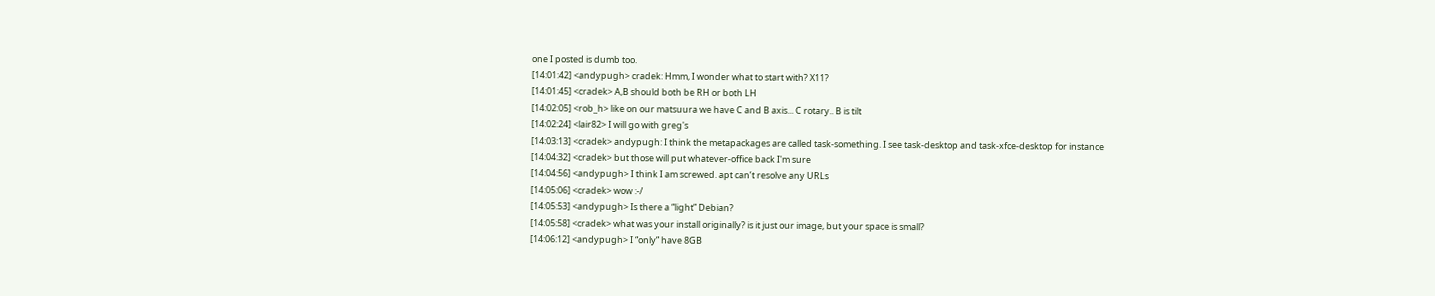one I posted is dumb too.
[14:01:42] <andypugh> cradek: Hmm, I wonder what to start with? X11?
[14:01:45] <cradek> A,B should both be RH or both LH
[14:02:05] <rob_h> like on our matsuura we have C and B axis... C rotary.. B is tilt
[14:02:24] <lair82> I will go with greg's
[14:03:13] <cradek> andypugh: I think the metapackages are called task-something. I see task-desktop and task-xfce-desktop for instance
[14:04:32] <cradek> but those will put whatever-office back I'm sure
[14:04:56] <andypugh> I think I am screwed. apt can’t resolve any URLs
[14:05:06] <cradek> wow :-/
[14:05:53] <andypugh> Is there a “light” Debian?
[14:05:58] <cradek> what was your install originally? is it just our image, but your space is small?
[14:06:12] <andypugh> I “only” have 8GB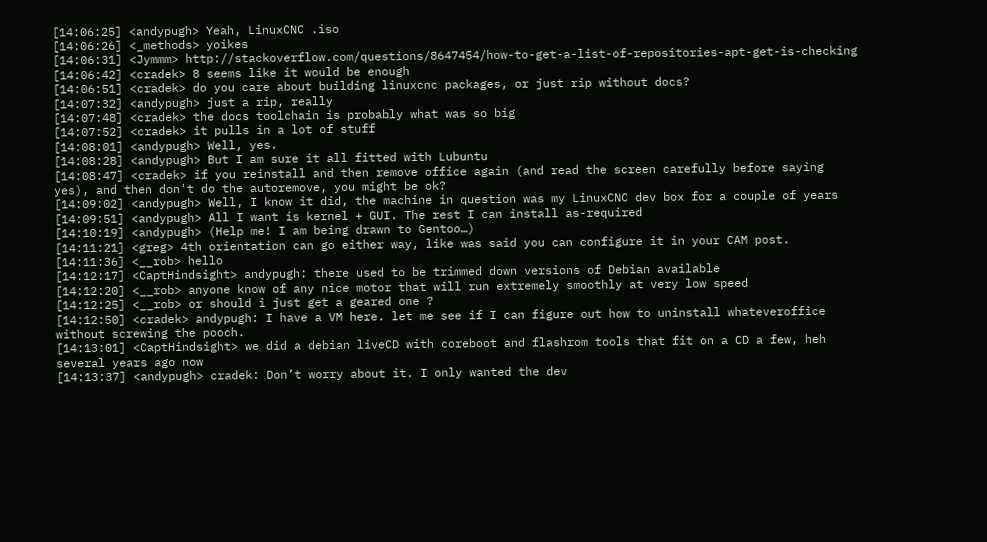[14:06:25] <andypugh> Yeah, LinuxCNC .iso
[14:06:26] <_methods> yoikes
[14:06:31] <Jymmm> http://stackoverflow.com/questions/8647454/how-to-get-a-list-of-repositories-apt-get-is-checking
[14:06:42] <cradek> 8 seems like it would be enough
[14:06:51] <cradek> do you care about building linuxcnc packages, or just rip without docs?
[14:07:32] <andypugh> just a rip, really
[14:07:48] <cradek> the docs toolchain is probably what was so big
[14:07:52] <cradek> it pulls in a lot of stuff
[14:08:01] <andypugh> Well, yes.
[14:08:28] <andypugh> But I am sure it all fitted with Lubuntu
[14:08:47] <cradek> if you reinstall and then remove office again (and read the screen carefully before saying yes), and then don't do the autoremove, you might be ok?
[14:09:02] <andypugh> Well, I know it did, the machine in question was my LinuxCNC dev box for a couple of years
[14:09:51] <andypugh> All I want is kernel + GUI. The rest I can install as-required
[14:10:19] <andypugh> (Help me! I am being drawn to Gentoo…)
[14:11:21] <greg> 4th orientation can go either way, like was said you can configure it in your CAM post.
[14:11:36] <__rob> hello
[14:12:17] <CaptHindsight> andypugh: there used to be trimmed down versions of Debian available
[14:12:20] <__rob> anyone know of any nice motor that will run extremely smoothly at very low speed
[14:12:25] <__rob> or should i just get a geared one ?
[14:12:50] <cradek> andypugh: I have a VM here. let me see if I can figure out how to uninstall whateveroffice without screwing the pooch.
[14:13:01] <CaptHindsight> we did a debian liveCD with coreboot and flashrom tools that fit on a CD a few, heh several years ago now
[14:13:37] <andypugh> cradek: Don’t worry about it. I only wanted the dev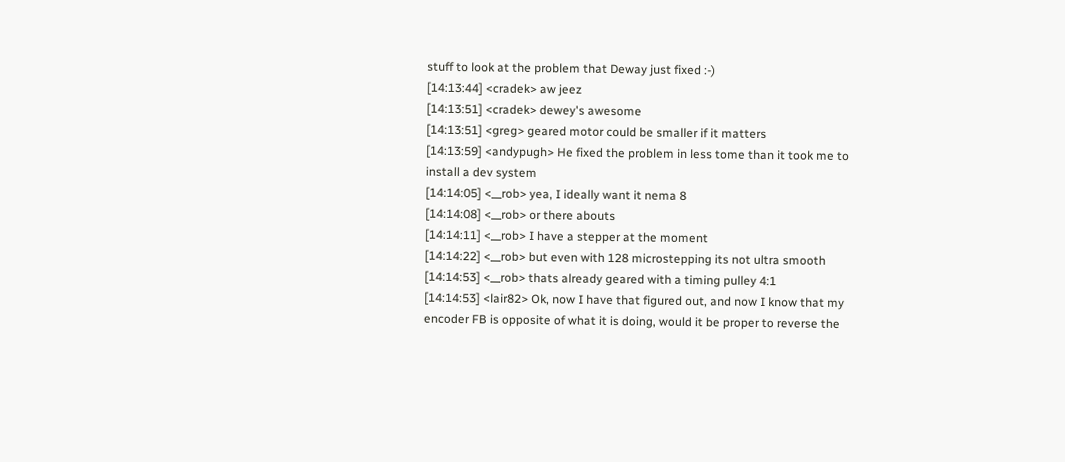stuff to look at the problem that Deway just fixed :-)
[14:13:44] <cradek> aw jeez
[14:13:51] <cradek> dewey's awesome
[14:13:51] <greg> geared motor could be smaller if it matters
[14:13:59] <andypugh> He fixed the problem in less tome than it took me to install a dev system
[14:14:05] <__rob> yea, I ideally want it nema 8
[14:14:08] <__rob> or there abouts
[14:14:11] <__rob> I have a stepper at the moment
[14:14:22] <__rob> but even with 128 microstepping its not ultra smooth
[14:14:53] <__rob> thats already geared with a timing pulley 4:1
[14:14:53] <lair82> Ok, now I have that figured out, and now I know that my encoder FB is opposite of what it is doing, would it be proper to reverse the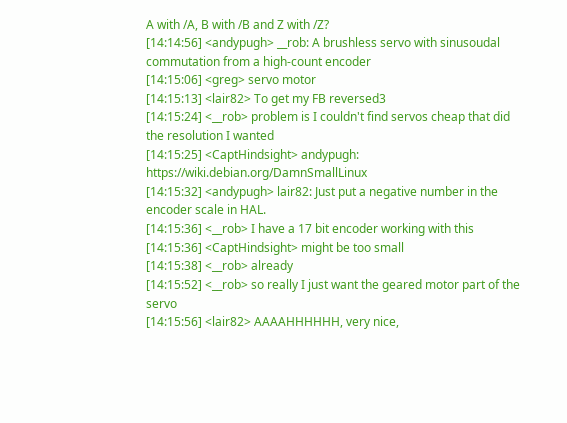A with /A, B with /B and Z with /Z?
[14:14:56] <andypugh> __rob: A brushless servo with sinusoudal commutation from a high-count encoder
[14:15:06] <greg> servo motor
[14:15:13] <lair82> To get my FB reversed3
[14:15:24] <__rob> problem is I couldn't find servos cheap that did the resolution I wanted
[14:15:25] <CaptHindsight> andypugh: https://wiki.debian.org/DamnSmallLinux
[14:15:32] <andypugh> lair82: Just put a negative number in the encoder scale in HAL.
[14:15:36] <__rob> I have a 17 bit encoder working with this
[14:15:36] <CaptHindsight> might be too small
[14:15:38] <__rob> already
[14:15:52] <__rob> so really I just want the geared motor part of the servo
[14:15:56] <lair82> AAAAHHHHHH, very nice,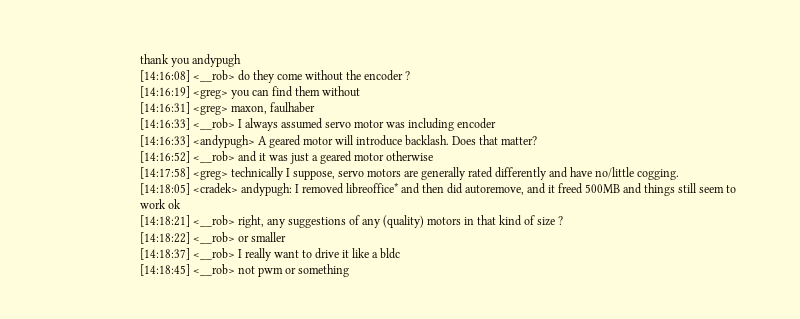thank you andypugh
[14:16:08] <__rob> do they come without the encoder ?
[14:16:19] <greg> you can find them without
[14:16:31] <greg> maxon, faulhaber
[14:16:33] <__rob> I always assumed servo motor was including encoder
[14:16:33] <andypugh> A geared motor will introduce backlash. Does that matter?
[14:16:52] <__rob> and it was just a geared motor otherwise
[14:17:58] <greg> technically I suppose, servo motors are generally rated differently and have no/little cogging.
[14:18:05] <cradek> andypugh: I removed libreoffice* and then did autoremove, and it freed 500MB and things still seem to work ok
[14:18:21] <__rob> right, any suggestions of any (quality) motors in that kind of size ?
[14:18:22] <__rob> or smaller
[14:18:37] <__rob> I really want to drive it like a bldc
[14:18:45] <__rob> not pwm or something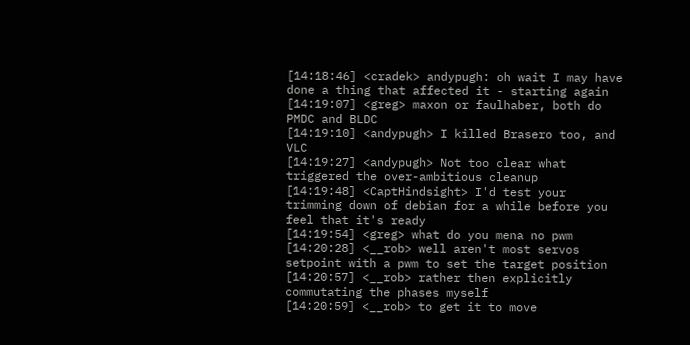[14:18:46] <cradek> andypugh: oh wait I may have done a thing that affected it - starting again
[14:19:07] <greg> maxon or faulhaber, both do PMDC and BLDC
[14:19:10] <andypugh> I killed Brasero too, and VLC
[14:19:27] <andypugh> Not too clear what triggered the over-ambitious cleanup
[14:19:48] <CaptHindsight> I'd test your trimming down of debian for a while before you feel that it's ready
[14:19:54] <greg> what do you mena no pwm
[14:20:28] <__rob> well aren't most servos setpoint with a pwm to set the target position
[14:20:57] <__rob> rather then explicitly commutating the phases myself
[14:20:59] <__rob> to get it to move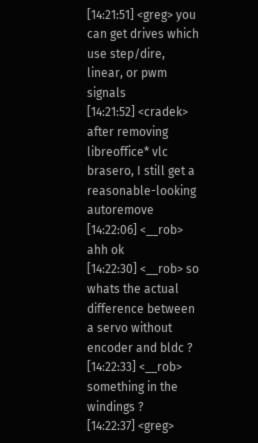[14:21:51] <greg> you can get drives which use step/dire, linear, or pwm signals
[14:21:52] <cradek> after removing libreoffice* vlc brasero, I still get a reasonable-looking autoremove
[14:22:06] <__rob> ahh ok
[14:22:30] <__rob> so whats the actual difference between a servo without encoder and bldc ?
[14:22:33] <__rob> something in the windings ?
[14:22:37] <greg>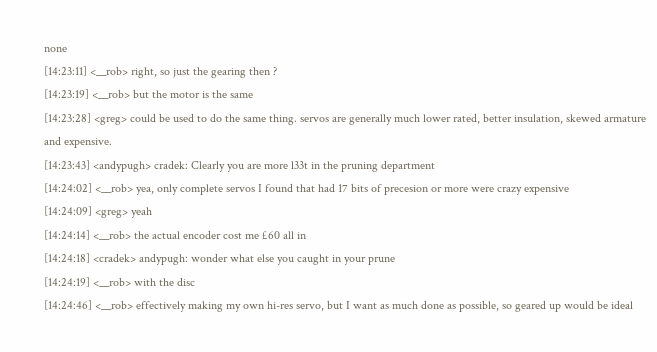none
[14:23:11] <__rob> right, so just the gearing then ?
[14:23:19] <__rob> but the motor is the same
[14:23:28] <greg> could be used to do the same thing. servos are generally much lower rated, better insulation, skewed armature and expensive.
[14:23:43] <andypugh> cradek: Clearly you are more l33t in the pruning department
[14:24:02] <__rob> yea, only complete servos I found that had 17 bits of precesion or more were crazy expensive
[14:24:09] <greg> yeah
[14:24:14] <__rob> the actual encoder cost me £60 all in
[14:24:18] <cradek> andypugh: wonder what else you caught in your prune
[14:24:19] <__rob> with the disc
[14:24:46] <__rob> effectively making my own hi-res servo, but I want as much done as possible, so geared up would be ideal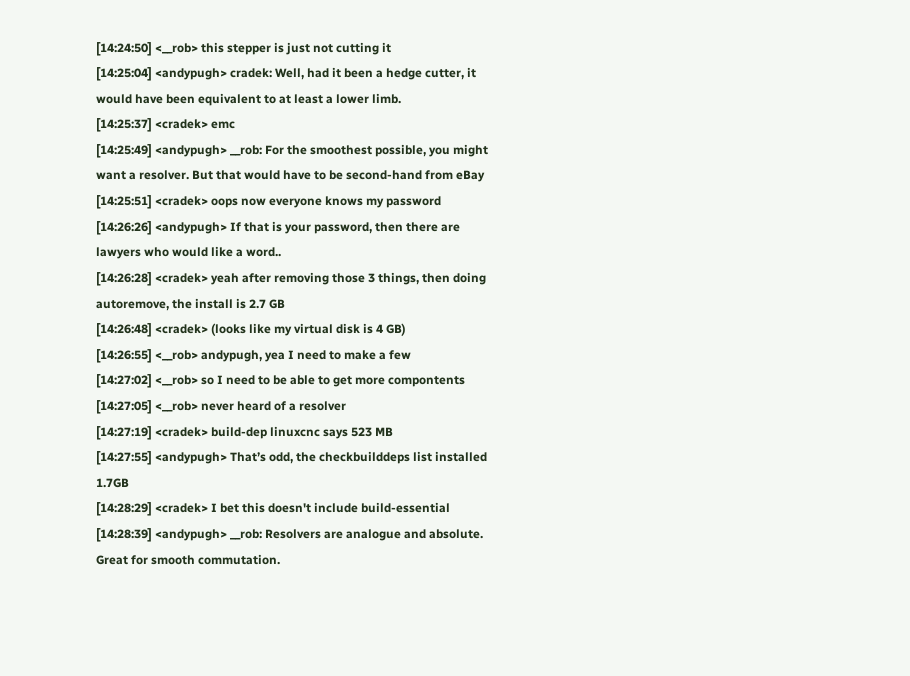[14:24:50] <__rob> this stepper is just not cutting it
[14:25:04] <andypugh> cradek: Well, had it been a hedge cutter, it would have been equivalent to at least a lower limb.
[14:25:37] <cradek> emc
[14:25:49] <andypugh> __rob: For the smoothest possible, you might want a resolver. But that would have to be second-hand from eBay
[14:25:51] <cradek> oops now everyone knows my password
[14:26:26] <andypugh> If that is your password, then there are lawyers who would like a word..
[14:26:28] <cradek> yeah after removing those 3 things, then doing autoremove, the install is 2.7 GB
[14:26:48] <cradek> (looks like my virtual disk is 4 GB)
[14:26:55] <__rob> andypugh, yea I need to make a few
[14:27:02] <__rob> so I need to be able to get more compontents
[14:27:05] <__rob> never heard of a resolver
[14:27:19] <cradek> build-dep linuxcnc says 523 MB
[14:27:55] <andypugh> That’s odd, the checkbuilddeps list installed 1.7GB
[14:28:29] <cradek> I bet this doesn't include build-essential
[14:28:39] <andypugh> __rob: Resolvers are analogue and absolute. Great for smooth commutation.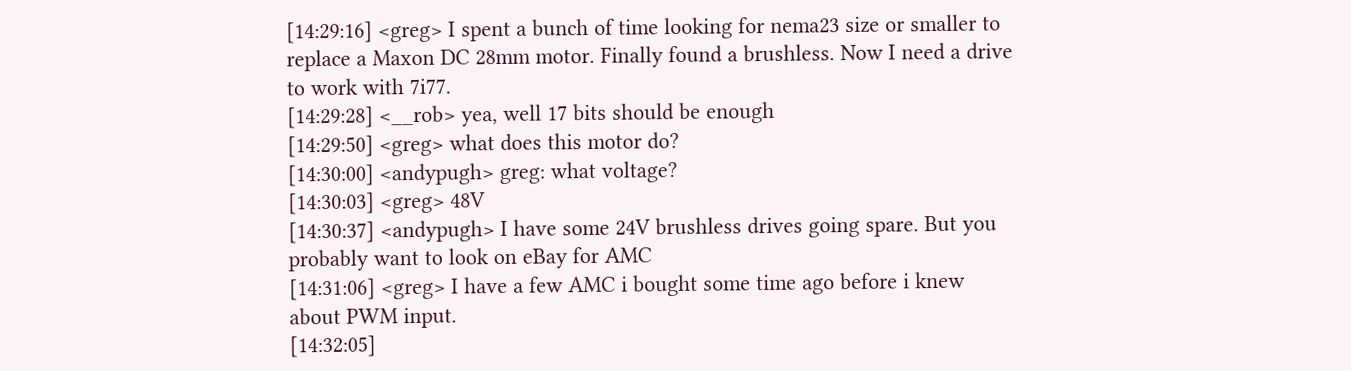[14:29:16] <greg> I spent a bunch of time looking for nema23 size or smaller to replace a Maxon DC 28mm motor. Finally found a brushless. Now I need a drive to work with 7i77.
[14:29:28] <__rob> yea, well 17 bits should be enough
[14:29:50] <greg> what does this motor do?
[14:30:00] <andypugh> greg: what voltage?
[14:30:03] <greg> 48V
[14:30:37] <andypugh> I have some 24V brushless drives going spare. But you probably want to look on eBay for AMC
[14:31:06] <greg> I have a few AMC i bought some time ago before i knew about PWM input.
[14:32:05]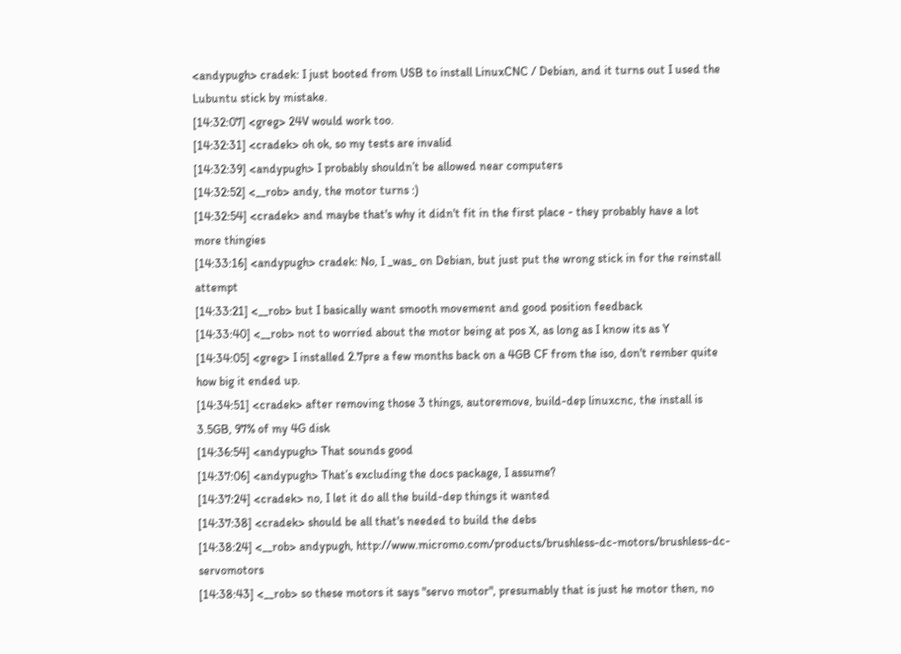<andypugh> cradek: I just booted from USB to install LinuxCNC / Debian, and it turns out I used the Lubuntu stick by mistake.
[14:32:07] <greg> 24V would work too.
[14:32:31] <cradek> oh ok, so my tests are invalid
[14:32:39] <andypugh> I probably shouldn’t be allowed near computers
[14:32:52] <__rob> andy, the motor turns :)
[14:32:54] <cradek> and maybe that's why it didn't fit in the first place - they probably have a lot more thingies
[14:33:16] <andypugh> cradek: No, I _was_ on Debian, but just put the wrong stick in for the reinstall attempt
[14:33:21] <__rob> but I basically want smooth movement and good position feedback
[14:33:40] <__rob> not to worried about the motor being at pos X, as long as I know its as Y
[14:34:05] <greg> I installed 2.7pre a few months back on a 4GB CF from the iso, don't rember quite how big it ended up.
[14:34:51] <cradek> after removing those 3 things, autoremove, build-dep linuxcnc, the install is 3.5GB, 97% of my 4G disk
[14:36:54] <andypugh> That sounds good
[14:37:06] <andypugh> That’s excluding the docs package, I assume?
[14:37:24] <cradek> no, I let it do all the build-dep things it wanted
[14:37:38] <cradek> should be all that's needed to build the debs
[14:38:24] <__rob> andypugh, http://www.micromo.com/products/brushless-dc-motors/brushless-dc-servomotors
[14:38:43] <__rob> so these motors it says "servo motor", presumably that is just he motor then, no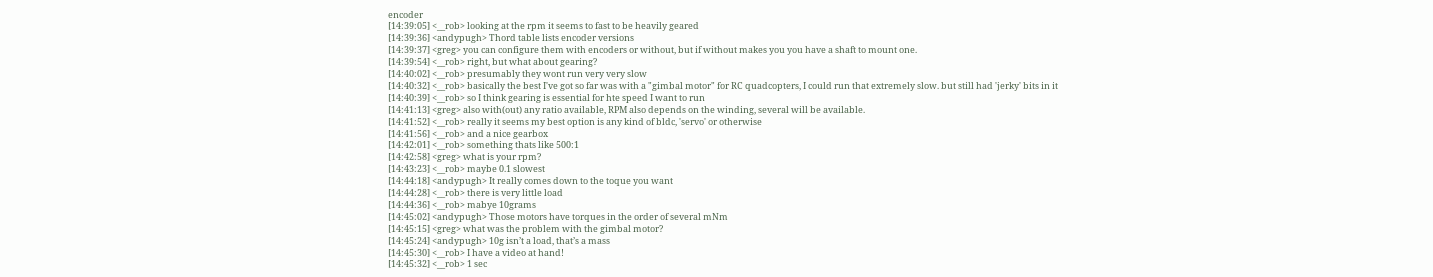encoder
[14:39:05] <__rob> looking at the rpm it seems to fast to be heavily geared
[14:39:36] <andypugh> Thord table lists encoder versions
[14:39:37] <greg> you can configure them with encoders or without, but if without makes you you have a shaft to mount one.
[14:39:54] <__rob> right, but what about gearing?
[14:40:02] <__rob> presumably they wont run very very slow
[14:40:32] <__rob> basically the best I've got so far was with a "gimbal motor" for RC quadcopters, I could run that extremely slow. but still had 'jerky' bits in it
[14:40:39] <__rob> so I think gearing is essential for hte speed I want to run
[14:41:13] <greg> also with(out) any ratio available, RPM also depends on the winding, several will be available.
[14:41:52] <__rob> really it seems my best option is any kind of bldc, 'servo' or otherwise
[14:41:56] <__rob> and a nice gearbox
[14:42:01] <__rob> something thats like 500:1
[14:42:58] <greg> what is your rpm?
[14:43:23] <__rob> maybe 0.1 slowest
[14:44:18] <andypugh> It really comes down to the toque you want
[14:44:28] <__rob> there is very little load
[14:44:36] <__rob> mabye 10grams
[14:45:02] <andypugh> Those motors have torques in the order of several mNm
[14:45:15] <greg> what was the problem with the gimbal motor?
[14:45:24] <andypugh> 10g isn’t a load, that’s a mass
[14:45:30] <__rob> I have a video at hand!
[14:45:32] <__rob> 1 sec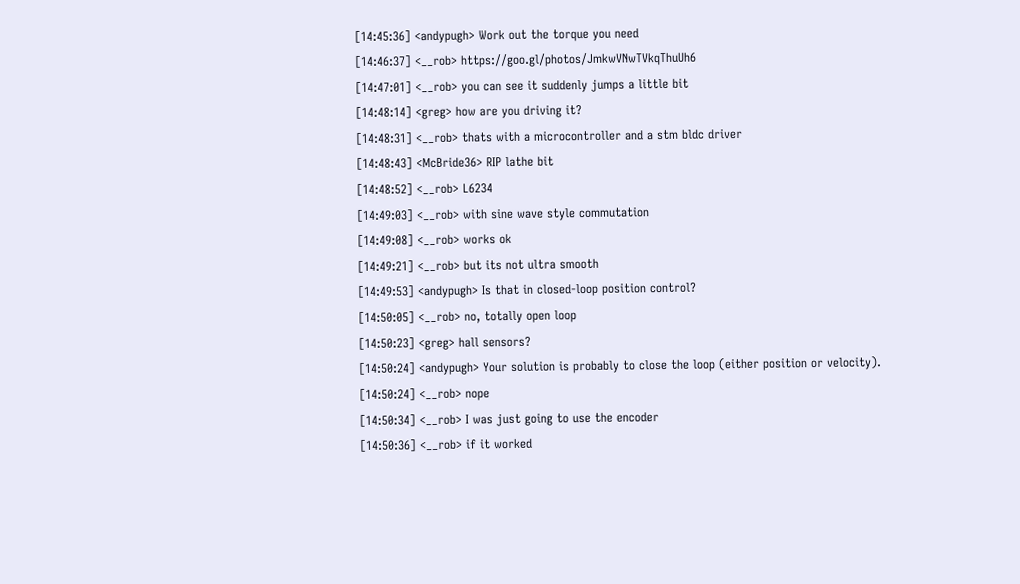[14:45:36] <andypugh> Work out the torque you need
[14:46:37] <__rob> https://goo.gl/photos/JmkwVNwTVkqThuUh6
[14:47:01] <__rob> you can see it suddenly jumps a little bit
[14:48:14] <greg> how are you driving it?
[14:48:31] <__rob> thats with a microcontroller and a stm bldc driver
[14:48:43] <McBride36> RIP lathe bit
[14:48:52] <__rob> L6234
[14:49:03] <__rob> with sine wave style commutation
[14:49:08] <__rob> works ok
[14:49:21] <__rob> but its not ultra smooth
[14:49:53] <andypugh> Is that in closed-loop position control?
[14:50:05] <__rob> no, totally open loop
[14:50:23] <greg> hall sensors?
[14:50:24] <andypugh> Your solution is probably to close the loop (either position or velocity).
[14:50:24] <__rob> nope
[14:50:34] <__rob> I was just going to use the encoder
[14:50:36] <__rob> if it worked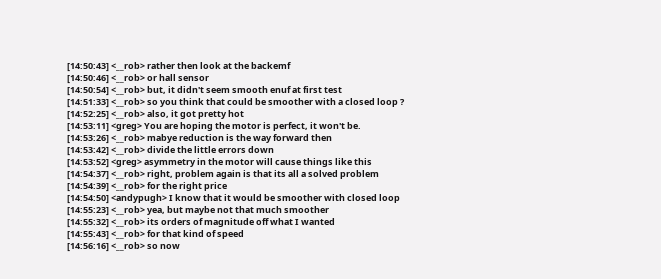[14:50:43] <__rob> rather then look at the backemf
[14:50:46] <__rob> or hall sensor
[14:50:54] <__rob> but, it didn't seem smooth enuf at first test
[14:51:33] <__rob> so you think that could be smoother with a closed loop ?
[14:52:25] <__rob> also, it got pretty hot
[14:53:11] <greg> You are hoping the motor is perfect, it won't be.
[14:53:26] <__rob> mabye reduction is the way forward then
[14:53:42] <__rob> divide the little errors down
[14:53:52] <greg> asymmetry in the motor will cause things like this
[14:54:37] <__rob> right, problem again is that its all a solved problem
[14:54:39] <__rob> for the right price
[14:54:50] <andypugh> I know that it would be smoother with closed loop
[14:55:23] <__rob> yea, but maybe not that much smoother
[14:55:32] <__rob> its orders of magnitude off what I wanted
[14:55:43] <__rob> for that kind of speed
[14:56:16] <__rob> so now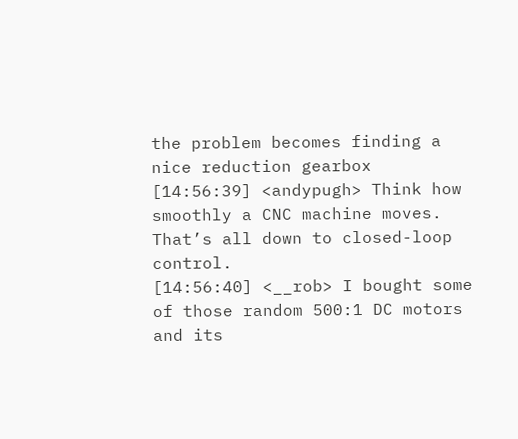the problem becomes finding a nice reduction gearbox
[14:56:39] <andypugh> Think how smoothly a CNC machine moves. That’s all down to closed-loop control.
[14:56:40] <__rob> I bought some of those random 500:1 DC motors and its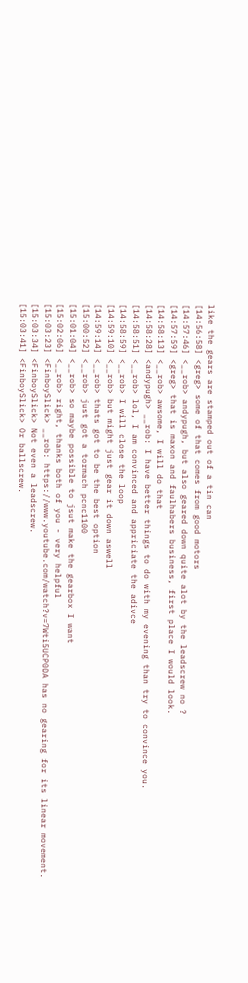like the gears are stamped out of a tin can
[14:56:58] <greg> some of that comes from good motors
[14:57:46] <__rob> andypugh, but also geared down quite alot by the leadscrew no ?
[14:57:59] <greg> that is maxon and faulhabers business, first place I would look.
[14:58:13] <__rob> awsome, I will do that
[14:58:28] <andypugh> __rob: I have better things to do with my evening than try to convince you.
[14:58:51] <__rob> lol, I am convinced and appriciate the adivce
[14:58:59] <__rob> I will close the loop
[14:59:10] <__rob> but might just gear it down aswell
[14:59:14] <__rob> thats got to be the best option
[15:00:52] <__rob> just got a tormach pcnc1100
[15:01:04] <__rob> so maybe possible to jsut make the gearbox I want
[15:02:06] <__rob> right, thanks both of you - very helpful
[15:03:23] <FinboySlick> __rob: https://www.youtube.com/watch?v=7Wti5UCP0DA has no gearing for its linear movement.
[15:03:34] <FinboySlick> Not even a leadscrew.
[15:03:41] <FinboySlick> Or ballscrew.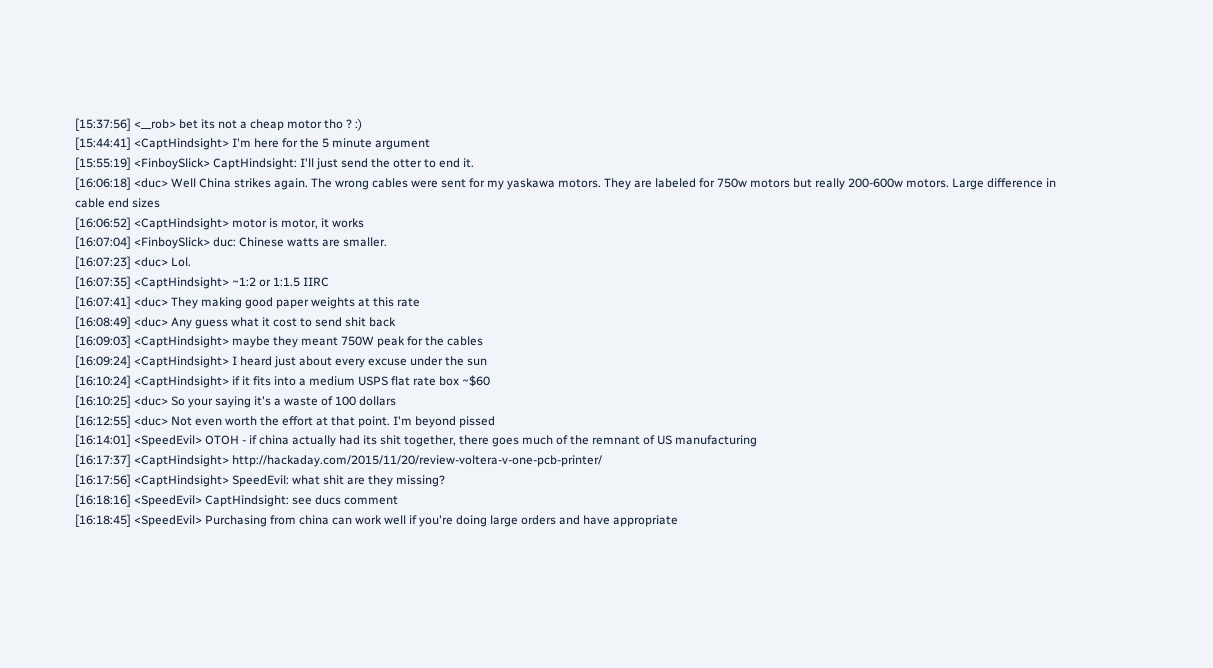[15:37:56] <__rob> bet its not a cheap motor tho ? :)
[15:44:41] <CaptHindsight> I'm here for the 5 minute argument
[15:55:19] <FinboySlick> CaptHindsight: I'll just send the otter to end it.
[16:06:18] <duc> Well China strikes again. The wrong cables were sent for my yaskawa motors. They are labeled for 750w motors but really 200-600w motors. Large difference in cable end sizes
[16:06:52] <CaptHindsight> motor is motor, it works
[16:07:04] <FinboySlick> duc: Chinese watts are smaller.
[16:07:23] <duc> Lol.
[16:07:35] <CaptHindsight> ~1:2 or 1:1.5 IIRC
[16:07:41] <duc> They making good paper weights at this rate
[16:08:49] <duc> Any guess what it cost to send shit back
[16:09:03] <CaptHindsight> maybe they meant 750W peak for the cables
[16:09:24] <CaptHindsight> I heard just about every excuse under the sun
[16:10:24] <CaptHindsight> if it fits into a medium USPS flat rate box ~$60
[16:10:25] <duc> So your saying it's a waste of 100 dollars
[16:12:55] <duc> Not even worth the effort at that point. I'm beyond pissed
[16:14:01] <SpeedEvil> OTOH - if china actually had its shit together, there goes much of the remnant of US manufacturing
[16:17:37] <CaptHindsight> http://hackaday.com/2015/11/20/review-voltera-v-one-pcb-printer/
[16:17:56] <CaptHindsight> SpeedEvil: what shit are they missing?
[16:18:16] <SpeedEvil> CaptHindsight: see ducs comment
[16:18:45] <SpeedEvil> Purchasing from china can work well if you're doing large orders and have appropriate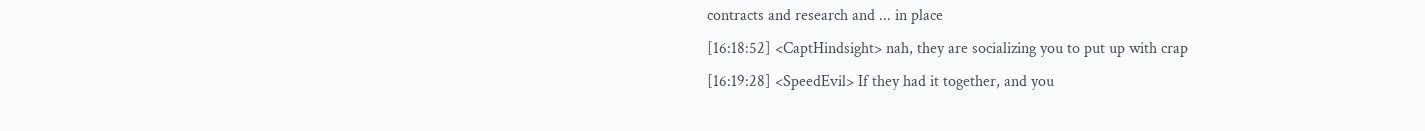contracts and research and ... in place
[16:18:52] <CaptHindsight> nah, they are socializing you to put up with crap
[16:19:28] <SpeedEvil> If they had it together, and you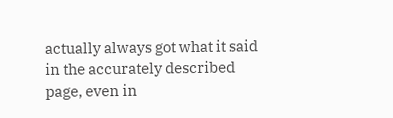actually always got what it said in the accurately described page, even in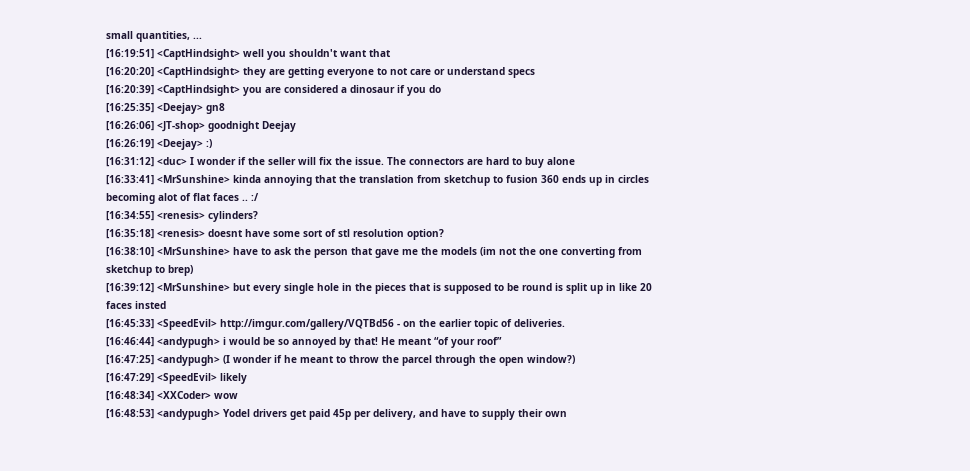small quantities, ...
[16:19:51] <CaptHindsight> well you shouldn't want that
[16:20:20] <CaptHindsight> they are getting everyone to not care or understand specs
[16:20:39] <CaptHindsight> you are considered a dinosaur if you do
[16:25:35] <Deejay> gn8
[16:26:06] <JT-shop> goodnight Deejay
[16:26:19] <Deejay> :)
[16:31:12] <duc> I wonder if the seller will fix the issue. The connectors are hard to buy alone
[16:33:41] <MrSunshine> kinda annoying that the translation from sketchup to fusion 360 ends up in circles becoming alot of flat faces .. :/
[16:34:55] <renesis> cylinders?
[16:35:18] <renesis> doesnt have some sort of stl resolution option?
[16:38:10] <MrSunshine> have to ask the person that gave me the models (im not the one converting from sketchup to brep)
[16:39:12] <MrSunshine> but every single hole in the pieces that is supposed to be round is split up in like 20 faces insted
[16:45:33] <SpeedEvil> http://imgur.com/gallery/VQTBd56 - on the earlier topic of deliveries.
[16:46:44] <andypugh> i would be so annoyed by that! He meant “of your roof”
[16:47:25] <andypugh> (I wonder if he meant to throw the parcel through the open window?)
[16:47:29] <SpeedEvil> likely
[16:48:34] <XXCoder> wow
[16:48:53] <andypugh> Yodel drivers get paid 45p per delivery, and have to supply their own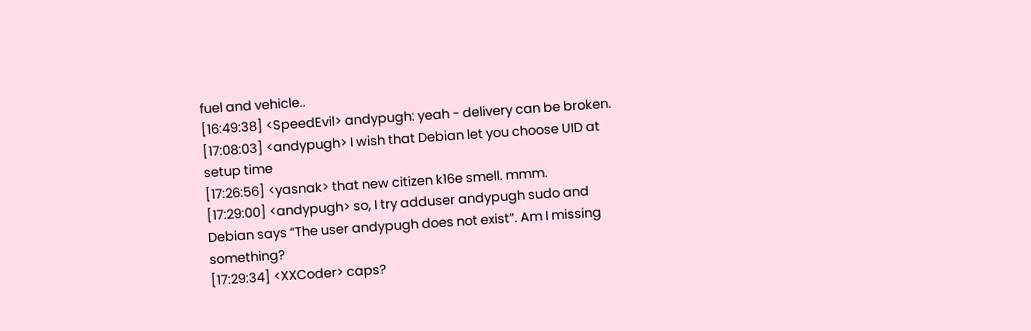fuel and vehicle..
[16:49:38] <SpeedEvil> andypugh: yeah - delivery can be broken.
[17:08:03] <andypugh> I wish that Debian let you choose UID at setup time
[17:26:56] <yasnak> that new citizen k16e smell. mmm.
[17:29:00] <andypugh> so, I try adduser andypugh sudo and Debian says “The user andypugh does not exist”. Am I missing something?
[17:29:34] <XXCoder> caps?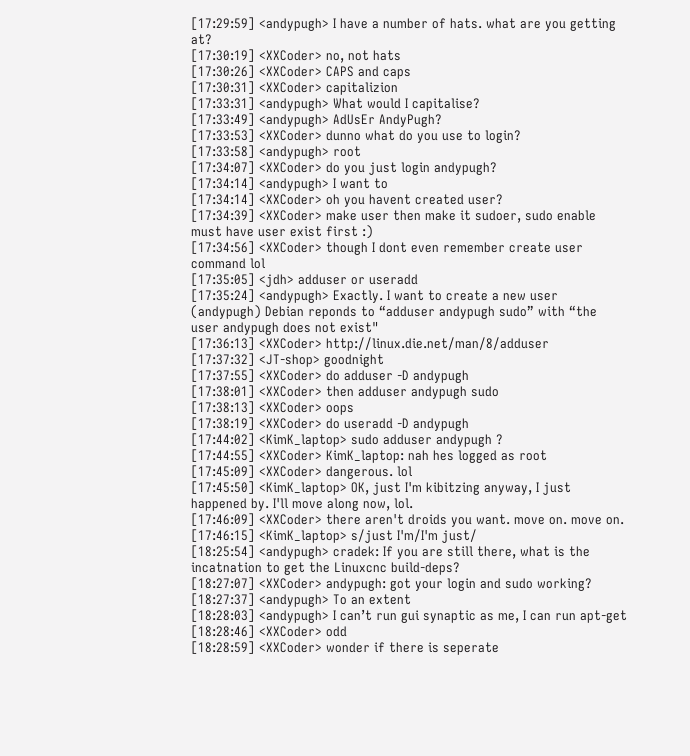[17:29:59] <andypugh> I have a number of hats. what are you getting at?
[17:30:19] <XXCoder> no, not hats
[17:30:26] <XXCoder> CAPS and caps
[17:30:31] <XXCoder> capitalizion
[17:33:31] <andypugh> What would I capitalise?
[17:33:49] <andypugh> AdUsEr AndyPugh?
[17:33:53] <XXCoder> dunno what do you use to login?
[17:33:58] <andypugh> root
[17:34:07] <XXCoder> do you just login andypugh?
[17:34:14] <andypugh> I want to
[17:34:14] <XXCoder> oh you havent created user?
[17:34:39] <XXCoder> make user then make it sudoer, sudo enable must have user exist first :)
[17:34:56] <XXCoder> though I dont even remember create user command lol
[17:35:05] <jdh> adduser or useradd
[17:35:24] <andypugh> Exactly. I want to create a new user (andypugh) Debian reponds to “adduser andypugh sudo” with “the user andypugh does not exist"
[17:36:13] <XXCoder> http://linux.die.net/man/8/adduser
[17:37:32] <JT-shop> goodnight
[17:37:55] <XXCoder> do adduser -D andypugh
[17:38:01] <XXCoder> then adduser andypugh sudo
[17:38:13] <XXCoder> oops
[17:38:19] <XXCoder> do useradd -D andypugh
[17:44:02] <KimK_laptop> sudo adduser andypugh ?
[17:44:55] <XXCoder> KimK_laptop: nah hes logged as root
[17:45:09] <XXCoder> dangerous. lol
[17:45:50] <KimK_laptop> OK, just I'm kibitzing anyway, I just happened by. I'll move along now, lol.
[17:46:09] <XXCoder> there aren't droids you want. move on. move on.
[17:46:15] <KimK_laptop> s/just I'm/I'm just/
[18:25:54] <andypugh> cradek: If you are still there, what is the incatnation to get the Linuxcnc build-deps?
[18:27:07] <XXCoder> andypugh: got your login and sudo working?
[18:27:37] <andypugh> To an extent
[18:28:03] <andypugh> I can’t run gui synaptic as me, I can run apt-get
[18:28:46] <XXCoder> odd
[18:28:59] <XXCoder> wonder if there is seperate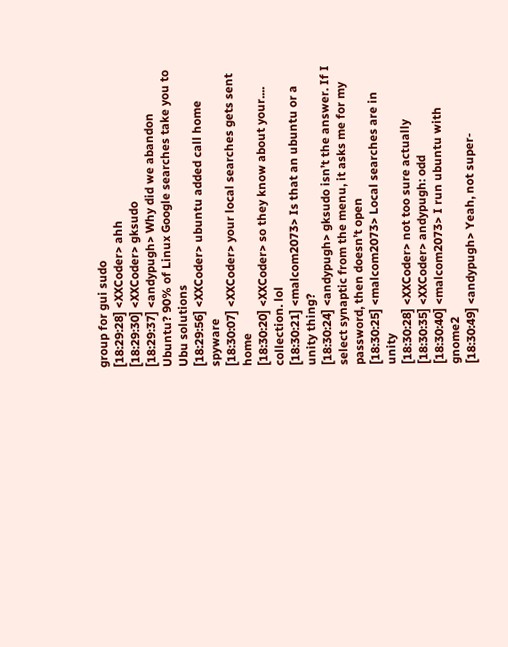group for gui sudo
[18:29:28] <XXCoder> ahh
[18:29:30] <XXCoder> gksudo
[18:29:37] <andypugh> Why did we abandon Ubuntu? 90% of Linux Google searches take you to Ubu solutions
[18:29:56] <XXCoder> ubuntu added call home spyware
[18:30:07] <XXCoder> your local searches gets sent home
[18:30:20] <XXCoder> so they know about your.... collection. lol
[18:30:21] <malcom2073> Is that an ubuntu or a unity thing?
[18:30:24] <andypugh> gksudo isn’t the answer. If I select synaptic from the menu, it asks me for my password, then doesn’t open
[18:30:25] <malcom2073> Local searches are in unity
[18:30:28] <XXCoder> not too sure actually
[18:30:35] <XXCoder> andypugh: odd
[18:30:40] <malcom2073> I run ubuntu with gnome2
[18:30:49] <andypugh> Yeah, not super-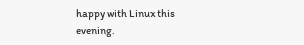happy with Linux this evening.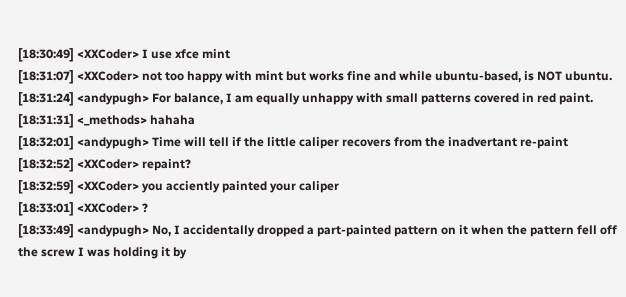[18:30:49] <XXCoder> I use xfce mint
[18:31:07] <XXCoder> not too happy with mint but works fine and while ubuntu-based, is NOT ubuntu.
[18:31:24] <andypugh> For balance, I am equally unhappy with small patterns covered in red paint.
[18:31:31] <_methods> hahaha
[18:32:01] <andypugh> Time will tell if the little caliper recovers from the inadvertant re-paint
[18:32:52] <XXCoder> repaint?
[18:32:59] <XXCoder> you acciently painted your caliper
[18:33:01] <XXCoder> ?
[18:33:49] <andypugh> No, I accidentally dropped a part-painted pattern on it when the pattern fell off the screw I was holding it by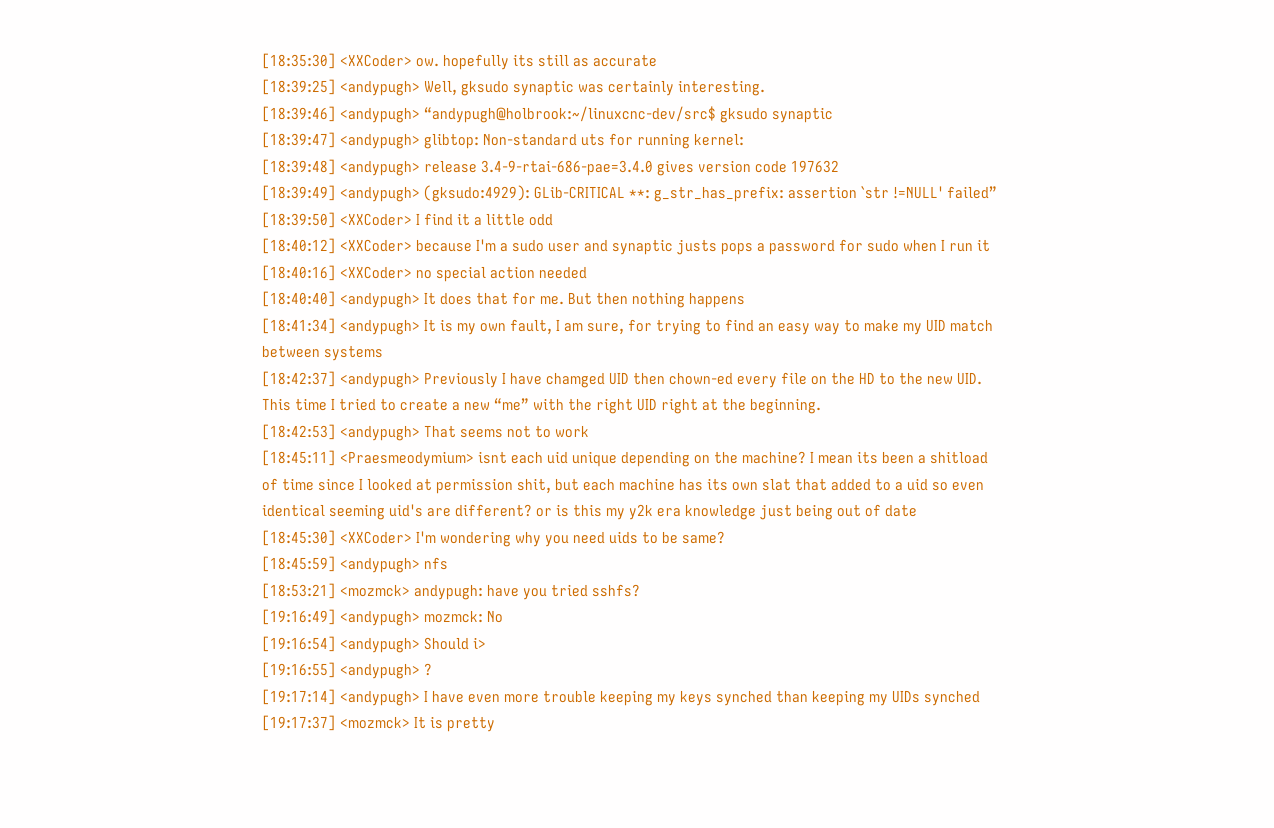[18:35:30] <XXCoder> ow. hopefully its still as accurate
[18:39:25] <andypugh> Well, gksudo synaptic was certainly interesting.
[18:39:46] <andypugh> “andypugh@holbrook:~/linuxcnc-dev/src$ gksudo synaptic
[18:39:47] <andypugh> glibtop: Non-standard uts for running kernel:
[18:39:48] <andypugh> release 3.4-9-rtai-686-pae=3.4.0 gives version code 197632
[18:39:49] <andypugh> (gksudo:4929): GLib-CRITICAL **: g_str_has_prefix: assertion `str !=NULL' failed”
[18:39:50] <XXCoder> I find it a little odd
[18:40:12] <XXCoder> because I'm a sudo user and synaptic justs pops a password for sudo when I run it
[18:40:16] <XXCoder> no special action needed
[18:40:40] <andypugh> It does that for me. But then nothing happens
[18:41:34] <andypugh> It is my own fault, I am sure, for trying to find an easy way to make my UID match between systems
[18:42:37] <andypugh> Previously I have chamged UID then chown-ed every file on the HD to the new UID. This time I tried to create a new “me” with the right UID right at the beginning.
[18:42:53] <andypugh> That seems not to work
[18:45:11] <Praesmeodymium> isnt each uid unique depending on the machine? I mean its been a shitload of time since I looked at permission shit, but each machine has its own slat that added to a uid so even identical seeming uid's are different? or is this my y2k era knowledge just being out of date
[18:45:30] <XXCoder> I'm wondering why you need uids to be same?
[18:45:59] <andypugh> nfs
[18:53:21] <mozmck> andypugh: have you tried sshfs?
[19:16:49] <andypugh> mozmck: No
[19:16:54] <andypugh> Should i>
[19:16:55] <andypugh> ?
[19:17:14] <andypugh> I have even more trouble keeping my keys synched than keeping my UIDs synched
[19:17:37] <mozmck> It is pretty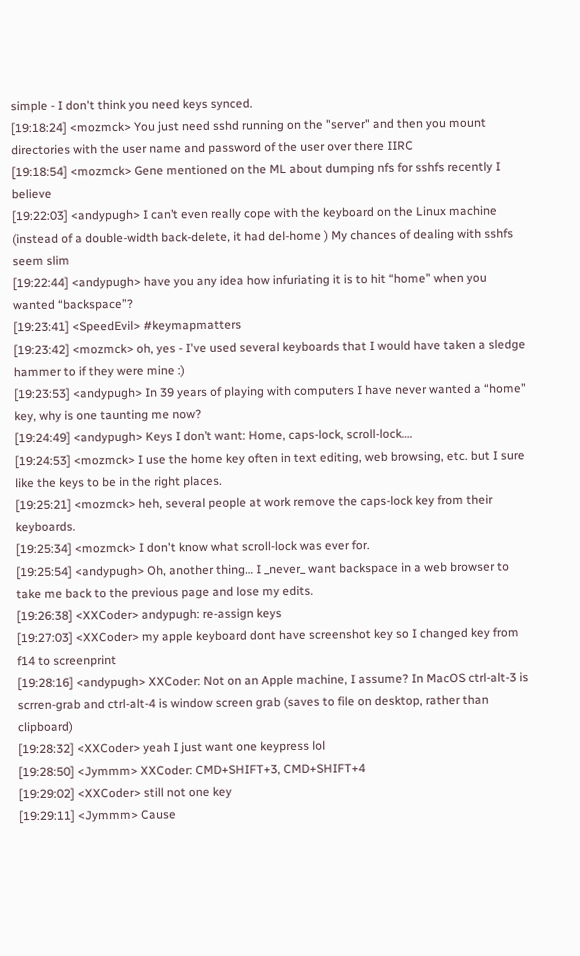simple - I don't think you need keys synced.
[19:18:24] <mozmck> You just need sshd running on the "server" and then you mount directories with the user name and password of the user over there IIRC
[19:18:54] <mozmck> Gene mentioned on the ML about dumping nfs for sshfs recently I believe
[19:22:03] <andypugh> I can’t even really cope with the keyboard on the Linux machine (instead of a double-width back-delete, it had del-home ) My chances of dealing with sshfs seem slim
[19:22:44] <andypugh> have you any idea how infuriating it is to hit “home” when you wanted “backspace”?
[19:23:41] <SpeedEvil> #keymapmatters
[19:23:42] <mozmck> oh, yes - I've used several keyboards that I would have taken a sledge hammer to if they were mine :)
[19:23:53] <andypugh> In 39 years of playing with computers I have never wanted a “home” key, why is one taunting me now?
[19:24:49] <andypugh> Keys I don’t want: Home, caps-lock, scroll-lock….
[19:24:53] <mozmck> I use the home key often in text editing, web browsing, etc. but I sure like the keys to be in the right places.
[19:25:21] <mozmck> heh, several people at work remove the caps-lock key from their keyboards.
[19:25:34] <mozmck> I don't know what scroll-lock was ever for.
[19:25:54] <andypugh> Oh, another thing… I _never_ want backspace in a web browser to take me back to the previous page and lose my edits.
[19:26:38] <XXCoder> andypugh: re-assign keys
[19:27:03] <XXCoder> my apple keyboard dont have screenshot key so I changed key from f14 to screenprint
[19:28:16] <andypugh> XXCoder: Not on an Apple machine, I assume? In MacOS ctrl-alt-3 is scrren-grab and ctrl-alt-4 is window screen grab (saves to file on desktop, rather than clipboard)
[19:28:32] <XXCoder> yeah I just want one keypress lol
[19:28:50] <Jymmm> XXCoder: CMD+SHIFT+3, CMD+SHIFT+4
[19:29:02] <XXCoder> still not one key
[19:29:11] <Jymmm> Cause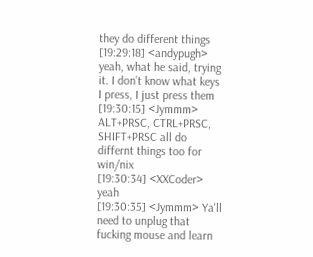they do different things
[19:29:18] <andypugh> yeah, what he said, trying it. I don’t know what keys I press, I just press them
[19:30:15] <Jymmm> ALT+PRSC, CTRL+PRSC, SHIFT+PRSC all do differnt things too for win/nix
[19:30:34] <XXCoder> yeah
[19:30:35] <Jymmm> Ya'll need to unplug that fucking mouse and learn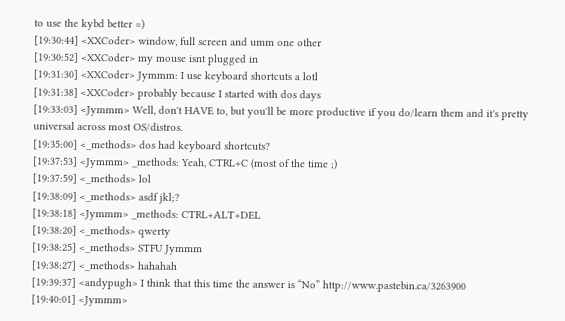to use the kybd better =)
[19:30:44] <XXCoder> window, full screen and umm one other
[19:30:52] <XXCoder> my mouse isnt plugged in
[19:31:30] <XXCoder> Jymmm: I use keyboard shortcuts a lotl
[19:31:38] <XXCoder> probably because I started with dos days
[19:33:03] <Jymmm> Well, don't HAVE to, but you'll be more productive if you do/learn them and it's pretty universal across most OS/distros.
[19:35:00] <_methods> dos had keyboard shortcuts?
[19:37:53] <Jymmm> _methods: Yeah, CTRL+C (most of the time ;)
[19:37:59] <_methods> lol
[19:38:09] <_methods> asdf jkl;?
[19:38:18] <Jymmm> _methods: CTRL+ALT+DEL
[19:38:20] <_methods> qwerty
[19:38:25] <_methods> STFU Jymmm
[19:38:27] <_methods> hahahah
[19:39:37] <andypugh> I think that this time the answer is “No” http://www.pastebin.ca/3263900
[19:40:01] <Jymmm>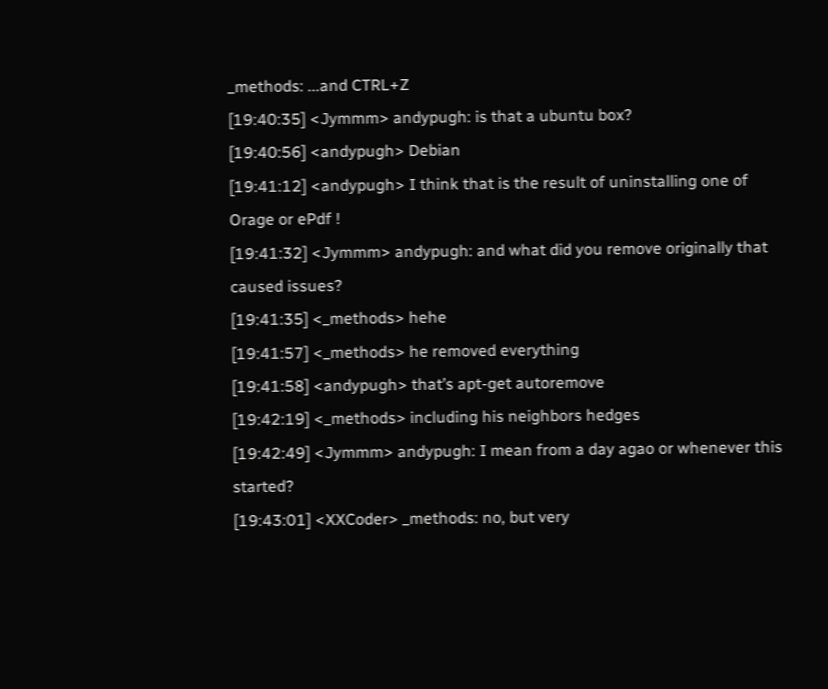_methods: ...and CTRL+Z
[19:40:35] <Jymmm> andypugh: is that a ubuntu box?
[19:40:56] <andypugh> Debian
[19:41:12] <andypugh> I think that is the result of uninstalling one of Orage or ePdf !
[19:41:32] <Jymmm> andypugh: and what did you remove originally that caused issues?
[19:41:35] <_methods> hehe
[19:41:57] <_methods> he removed everything
[19:41:58] <andypugh> that’s apt-get autoremove
[19:42:19] <_methods> including his neighbors hedges
[19:42:49] <Jymmm> andypugh: I mean from a day agao or whenever this started?
[19:43:01] <XXCoder> _methods: no, but very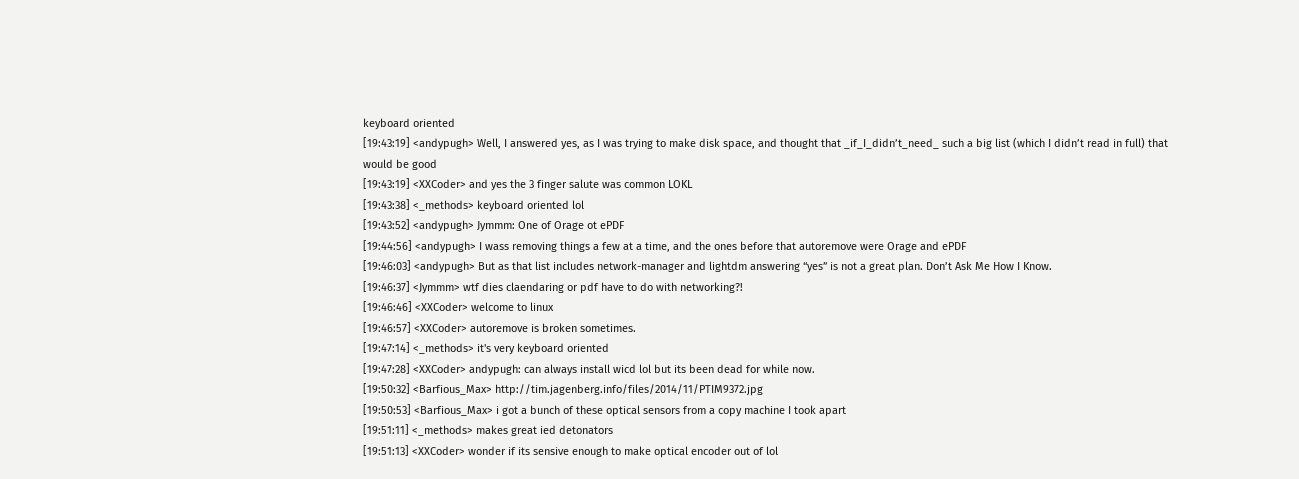keyboard oriented
[19:43:19] <andypugh> Well, I answered yes, as I was trying to make disk space, and thought that _if_I_didn’t_need_ such a big list (which I didn’t read in full) that would be good
[19:43:19] <XXCoder> and yes the 3 finger salute was common LOKL
[19:43:38] <_methods> keyboard oriented lol
[19:43:52] <andypugh> Jymmm: One of Orage ot ePDF
[19:44:56] <andypugh> I wass removing things a few at a time, and the ones before that autoremove were Orage and ePDF
[19:46:03] <andypugh> But as that list includes network-manager and lightdm answering “yes” is not a great plan. Don’t Ask Me How I Know.
[19:46:37] <Jymmm> wtf dies claendaring or pdf have to do with networking?!
[19:46:46] <XXCoder> welcome to linux
[19:46:57] <XXCoder> autoremove is broken sometimes.
[19:47:14] <_methods> it's very keyboard oriented
[19:47:28] <XXCoder> andypugh: can always install wicd lol but its been dead for while now.
[19:50:32] <Barfious_Max> http://tim.jagenberg.info/files/2014/11/PTIM9372.jpg
[19:50:53] <Barfious_Max> i got a bunch of these optical sensors from a copy machine I took apart
[19:51:11] <_methods> makes great ied detonators
[19:51:13] <XXCoder> wonder if its sensive enough to make optical encoder out of lol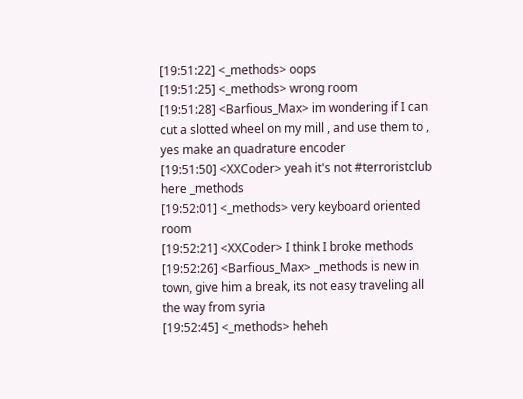[19:51:22] <_methods> oops
[19:51:25] <_methods> wrong room
[19:51:28] <Barfious_Max> im wondering if I can cut a slotted wheel on my mill , and use them to , yes make an quadrature encoder
[19:51:50] <XXCoder> yeah it's not #terroristclub here _methods
[19:52:01] <_methods> very keyboard oriented room
[19:52:21] <XXCoder> I think I broke methods
[19:52:26] <Barfious_Max> _methods is new in town, give him a break, its not easy traveling all the way from syria
[19:52:45] <_methods> heheh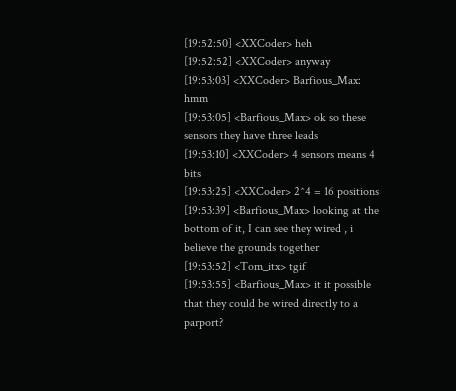[19:52:50] <XXCoder> heh
[19:52:52] <XXCoder> anyway
[19:53:03] <XXCoder> Barfious_Max: hmm
[19:53:05] <Barfious_Max> ok so these sensors they have three leads
[19:53:10] <XXCoder> 4 sensors means 4 bits
[19:53:25] <XXCoder> 2^4 = 16 positions
[19:53:39] <Barfious_Max> looking at the bottom of it, I can see they wired , i believe the grounds together
[19:53:52] <Tom_itx> tgif
[19:53:55] <Barfious_Max> it it possible that they could be wired directly to a parport?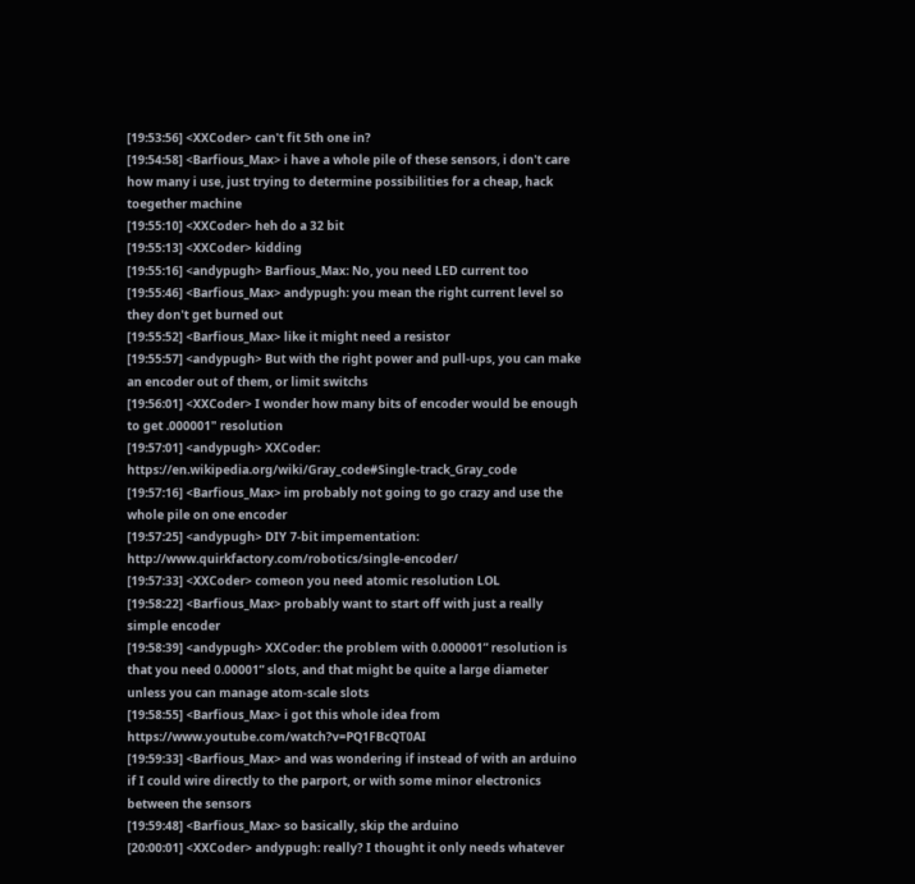[19:53:56] <XXCoder> can't fit 5th one in?
[19:54:58] <Barfious_Max> i have a whole pile of these sensors, i don't care how many i use, just trying to determine possibilities for a cheap, hack toegether machine
[19:55:10] <XXCoder> heh do a 32 bit
[19:55:13] <XXCoder> kidding
[19:55:16] <andypugh> Barfious_Max: No, you need LED current too
[19:55:46] <Barfious_Max> andypugh: you mean the right current level so they don't get burned out
[19:55:52] <Barfious_Max> like it might need a resistor
[19:55:57] <andypugh> But with the right power and pull-ups, you can make an encoder out of them, or limit switchs
[19:56:01] <XXCoder> I wonder how many bits of encoder would be enough to get .000001" resolution
[19:57:01] <andypugh> XXCoder: https://en.wikipedia.org/wiki/Gray_code#Single-track_Gray_code
[19:57:16] <Barfious_Max> im probably not going to go crazy and use the whole pile on one encoder
[19:57:25] <andypugh> DIY 7-bit impementation: http://www.quirkfactory.com/robotics/single-encoder/
[19:57:33] <XXCoder> comeon you need atomic resolution LOL
[19:58:22] <Barfious_Max> probably want to start off with just a really simple encoder
[19:58:39] <andypugh> XXCoder: the problem with 0.000001” resolution is that you need 0.00001” slots, and that might be quite a large diameter unless you can manage atom-scale slots
[19:58:55] <Barfious_Max> i got this whole idea from https://www.youtube.com/watch?v=PQ1FBcQT0AI
[19:59:33] <Barfious_Max> and was wondering if instead of with an arduino if I could wire directly to the parport, or with some minor electronics between the sensors
[19:59:48] <Barfious_Max> so basically, skip the arduino
[20:00:01] <XXCoder> andypugh: really? I thought it only needs whatever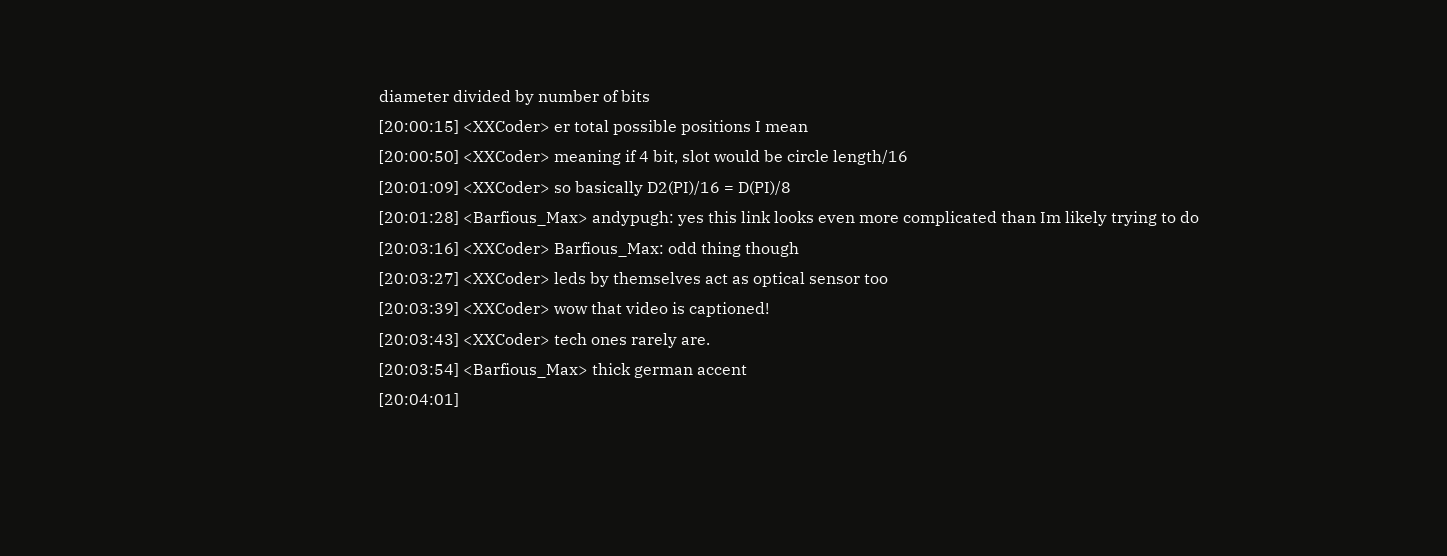diameter divided by number of bits
[20:00:15] <XXCoder> er total possible positions I mean
[20:00:50] <XXCoder> meaning if 4 bit, slot would be circle length/16
[20:01:09] <XXCoder> so basically D2(PI)/16 = D(PI)/8
[20:01:28] <Barfious_Max> andypugh: yes this link looks even more complicated than Im likely trying to do
[20:03:16] <XXCoder> Barfious_Max: odd thing though
[20:03:27] <XXCoder> leds by themselves act as optical sensor too
[20:03:39] <XXCoder> wow that video is captioned!
[20:03:43] <XXCoder> tech ones rarely are.
[20:03:54] <Barfious_Max> thick german accent
[20:04:01]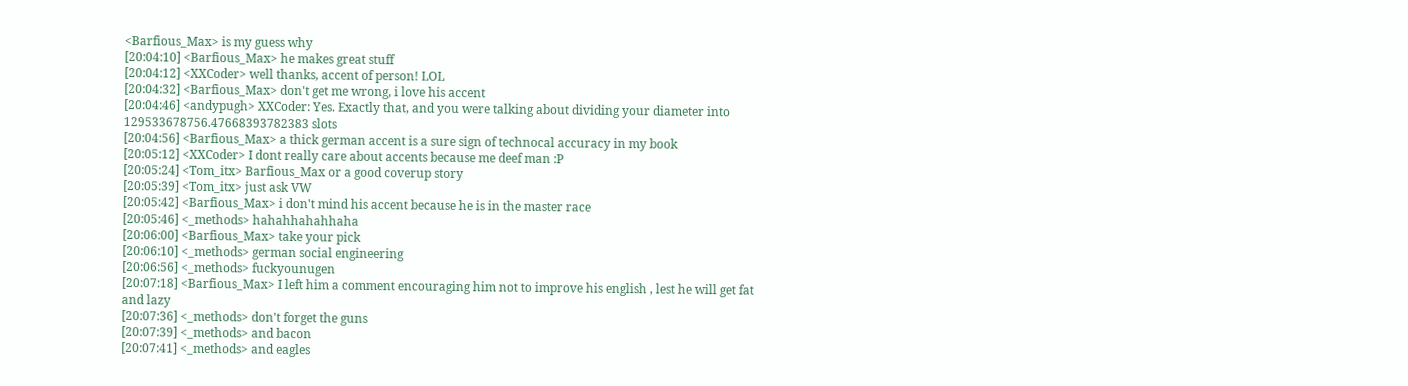<Barfious_Max> is my guess why
[20:04:10] <Barfious_Max> he makes great stuff
[20:04:12] <XXCoder> well thanks, accent of person! LOL
[20:04:32] <Barfious_Max> don't get me wrong, i love his accent
[20:04:46] <andypugh> XXCoder: Yes. Exactly that, and you were talking about dividing your diameter into 129533678756.47668393782383 slots
[20:04:56] <Barfious_Max> a thick german accent is a sure sign of technocal accuracy in my book
[20:05:12] <XXCoder> I dont really care about accents because me deef man :P
[20:05:24] <Tom_itx> Barfious_Max or a good coverup story
[20:05:39] <Tom_itx> just ask VW
[20:05:42] <Barfious_Max> i don't mind his accent because he is in the master race
[20:05:46] <_methods> hahahhahahhaha
[20:06:00] <Barfious_Max> take your pick
[20:06:10] <_methods> german social engineering
[20:06:56] <_methods> fuckyounugen
[20:07:18] <Barfious_Max> I left him a comment encouraging him not to improve his english , lest he will get fat and lazy
[20:07:36] <_methods> don't forget the guns
[20:07:39] <_methods> and bacon
[20:07:41] <_methods> and eagles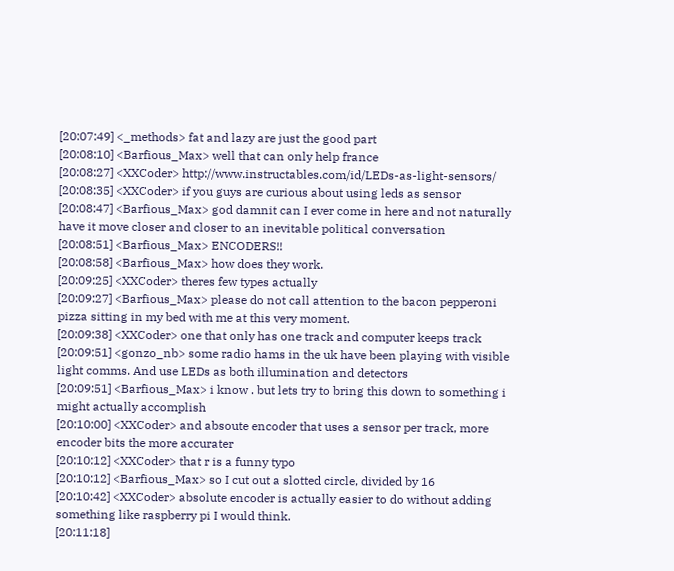[20:07:49] <_methods> fat and lazy are just the good part
[20:08:10] <Barfious_Max> well that can only help france
[20:08:27] <XXCoder> http://www.instructables.com/id/LEDs-as-light-sensors/
[20:08:35] <XXCoder> if you guys are curious about using leds as sensor
[20:08:47] <Barfious_Max> god damnit can I ever come in here and not naturally have it move closer and closer to an inevitable political conversation
[20:08:51] <Barfious_Max> ENCODERS!!
[20:08:58] <Barfious_Max> how does they work.
[20:09:25] <XXCoder> theres few types actually
[20:09:27] <Barfious_Max> please do not call attention to the bacon pepperoni pizza sitting in my bed with me at this very moment.
[20:09:38] <XXCoder> one that only has one track and computer keeps track
[20:09:51] <gonzo_nb> some radio hams in the uk have been playing with visible light comms. And use LEDs as both illumination and detectors
[20:09:51] <Barfious_Max> i know . but lets try to bring this down to something i might actually accomplish
[20:10:00] <XXCoder> and absoute encoder that uses a sensor per track, more encoder bits the more accurater
[20:10:12] <XXCoder> that r is a funny typo
[20:10:12] <Barfious_Max> so I cut out a slotted circle, divided by 16
[20:10:42] <XXCoder> absolute encoder is actually easier to do without adding something like raspberry pi I would think.
[20:11:18]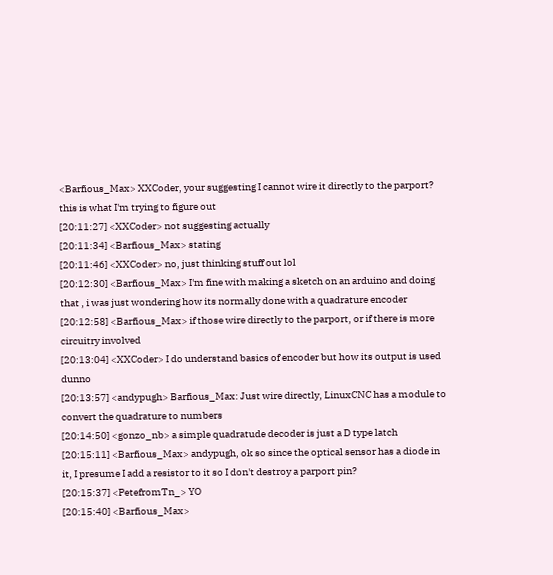<Barfious_Max> XXCoder, your suggesting I cannot wire it directly to the parport? this is what I'm trying to figure out
[20:11:27] <XXCoder> not suggesting actually
[20:11:34] <Barfious_Max> stating
[20:11:46] <XXCoder> no, just thinking stuff out lol
[20:12:30] <Barfious_Max> I'm fine with making a sketch on an arduino and doing that , i was just wondering how its normally done with a quadrature encoder
[20:12:58] <Barfious_Max> if those wire directly to the parport, or if there is more circuitry involved
[20:13:04] <XXCoder> I do understand basics of encoder but how its output is used dunno
[20:13:57] <andypugh> Barfious_Max: Just wire directly, LinuxCNC has a module to convert the quadrature to numbers
[20:14:50] <gonzo_nb> a simple quadratude decoder is just a D type latch
[20:15:11] <Barfious_Max> andypugh, ok so since the optical sensor has a diode in it, I presume I add a resistor to it so I don't destroy a parport pin?
[20:15:37] <PetefromTn_> YO
[20:15:40] <Barfious_Max>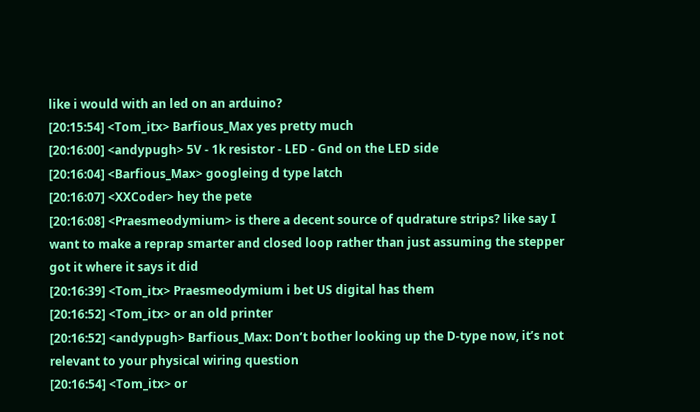like i would with an led on an arduino?
[20:15:54] <Tom_itx> Barfious_Max yes pretty much
[20:16:00] <andypugh> 5V - 1k resistor - LED - Gnd on the LED side
[20:16:04] <Barfious_Max> googleing d type latch
[20:16:07] <XXCoder> hey the pete
[20:16:08] <Praesmeodymium> is there a decent source of qudrature strips? like say I want to make a reprap smarter and closed loop rather than just assuming the stepper got it where it says it did
[20:16:39] <Tom_itx> Praesmeodymium i bet US digital has them
[20:16:52] <Tom_itx> or an old printer
[20:16:52] <andypugh> Barfious_Max: Don’t bother looking up the D-type now, it’s not relevant to your physical wiring question
[20:16:54] <Tom_itx> or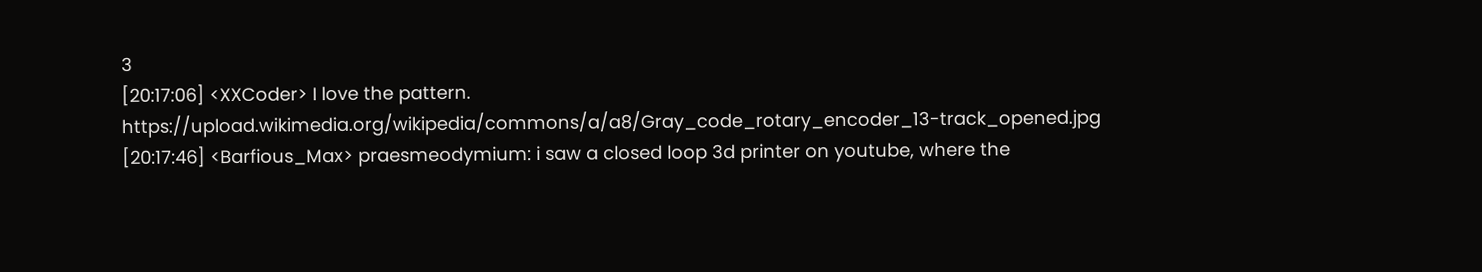3
[20:17:06] <XXCoder> I love the pattern. https://upload.wikimedia.org/wikipedia/commons/a/a8/Gray_code_rotary_encoder_13-track_opened.jpg
[20:17:46] <Barfious_Max> praesmeodymium: i saw a closed loop 3d printer on youtube, where the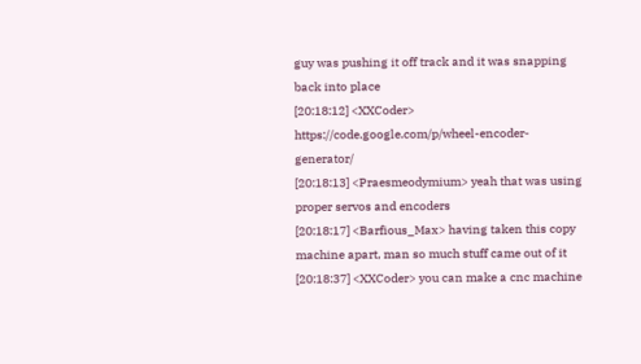guy was pushing it off track and it was snapping back into place
[20:18:12] <XXCoder> https://code.google.com/p/wheel-encoder-generator/
[20:18:13] <Praesmeodymium> yeah that was using proper servos and encoders
[20:18:17] <Barfious_Max> having taken this copy machine apart, man so much stuff came out of it
[20:18:37] <XXCoder> you can make a cnc machine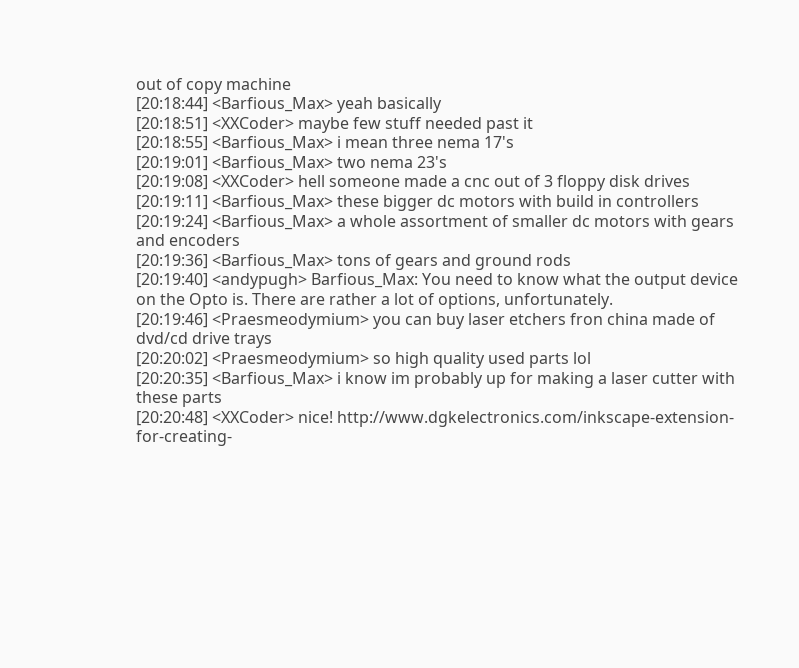out of copy machine
[20:18:44] <Barfious_Max> yeah basically
[20:18:51] <XXCoder> maybe few stuff needed past it
[20:18:55] <Barfious_Max> i mean three nema 17's
[20:19:01] <Barfious_Max> two nema 23's
[20:19:08] <XXCoder> hell someone made a cnc out of 3 floppy disk drives
[20:19:11] <Barfious_Max> these bigger dc motors with build in controllers
[20:19:24] <Barfious_Max> a whole assortment of smaller dc motors with gears and encoders
[20:19:36] <Barfious_Max> tons of gears and ground rods
[20:19:40] <andypugh> Barfious_Max: You need to know what the output device on the Opto is. There are rather a lot of options, unfortunately.
[20:19:46] <Praesmeodymium> you can buy laser etchers fron china made of dvd/cd drive trays
[20:20:02] <Praesmeodymium> so high quality used parts lol
[20:20:35] <Barfious_Max> i know im probably up for making a laser cutter with these parts
[20:20:48] <XXCoder> nice! http://www.dgkelectronics.com/inkscape-extension-for-creating-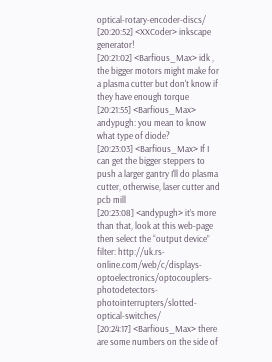optical-rotary-encoder-discs/
[20:20:52] <XXCoder> inkscape generator!
[20:21:02] <Barfious_Max> idk , the bigger motors might make for a plasma cutter but don't know if they have enough torque
[20:21:55] <Barfious_Max> andypugh: you mean to know what type of diode?
[20:23:03] <Barfious_Max> If I can get the bigger steppers to push a larger gantry I'll do plasma cutter, otherwise, laser cutter and pcb mill
[20:23:08] <andypugh> it’s more than that, look at this web-page then select the “output device” filter: http://uk.rs-online.com/web/c/displays-optoelectronics/optocouplers-photodetectors-photointerrupters/slotted-optical-switches/
[20:24:17] <Barfious_Max> there are some numbers on the side of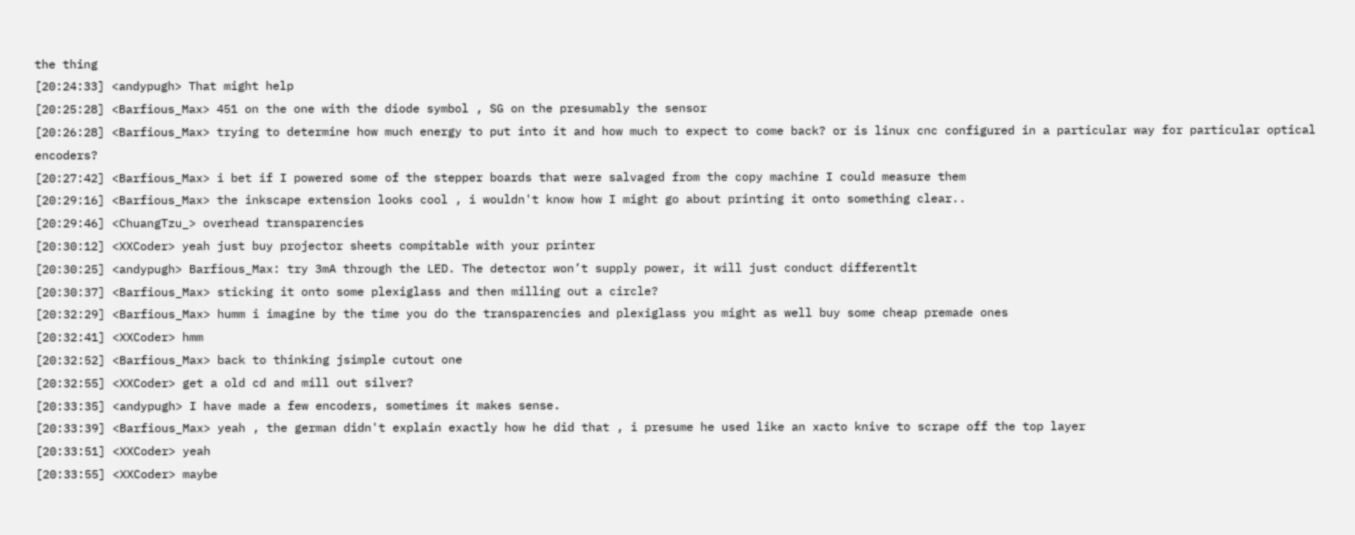the thing
[20:24:33] <andypugh> That might help
[20:25:28] <Barfious_Max> 451 on the one with the diode symbol , SG on the presumably the sensor
[20:26:28] <Barfious_Max> trying to determine how much energy to put into it and how much to expect to come back? or is linux cnc configured in a particular way for particular optical encoders?
[20:27:42] <Barfious_Max> i bet if I powered some of the stepper boards that were salvaged from the copy machine I could measure them
[20:29:16] <Barfious_Max> the inkscape extension looks cool , i wouldn't know how I might go about printing it onto something clear..
[20:29:46] <ChuangTzu_> overhead transparencies
[20:30:12] <XXCoder> yeah just buy projector sheets compitable with your printer
[20:30:25] <andypugh> Barfious_Max: try 3mA through the LED. The detector won’t supply power, it will just conduct differentlt
[20:30:37] <Barfious_Max> sticking it onto some plexiglass and then milling out a circle?
[20:32:29] <Barfious_Max> humm i imagine by the time you do the transparencies and plexiglass you might as well buy some cheap premade ones
[20:32:41] <XXCoder> hmm
[20:32:52] <Barfious_Max> back to thinking jsimple cutout one
[20:32:55] <XXCoder> get a old cd and mill out silver?
[20:33:35] <andypugh> I have made a few encoders, sometimes it makes sense.
[20:33:39] <Barfious_Max> yeah , the german didn't explain exactly how he did that , i presume he used like an xacto knive to scrape off the top layer
[20:33:51] <XXCoder> yeah
[20:33:55] <XXCoder> maybe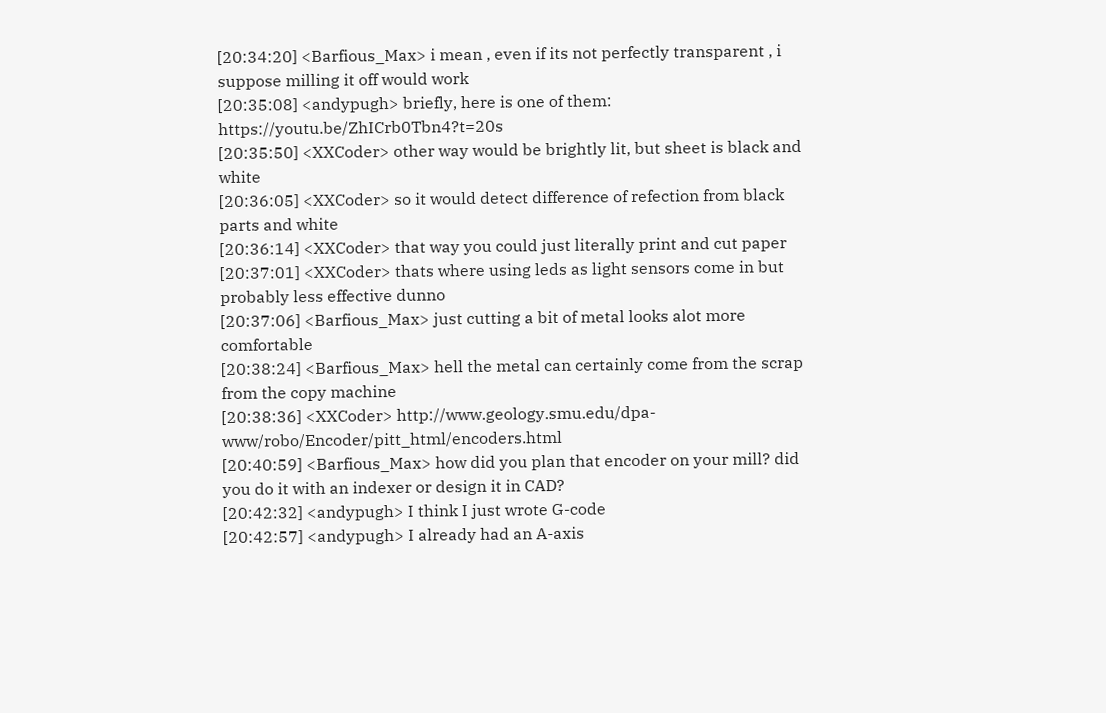[20:34:20] <Barfious_Max> i mean , even if its not perfectly transparent , i suppose milling it off would work
[20:35:08] <andypugh> briefly, here is one of them: https://youtu.be/ZhICrb0Tbn4?t=20s
[20:35:50] <XXCoder> other way would be brightly lit, but sheet is black and white
[20:36:05] <XXCoder> so it would detect difference of refection from black parts and white
[20:36:14] <XXCoder> that way you could just literally print and cut paper
[20:37:01] <XXCoder> thats where using leds as light sensors come in but probably less effective dunno
[20:37:06] <Barfious_Max> just cutting a bit of metal looks alot more comfortable
[20:38:24] <Barfious_Max> hell the metal can certainly come from the scrap from the copy machine
[20:38:36] <XXCoder> http://www.geology.smu.edu/dpa-www/robo/Encoder/pitt_html/encoders.html
[20:40:59] <Barfious_Max> how did you plan that encoder on your mill? did you do it with an indexer or design it in CAD?
[20:42:32] <andypugh> I think I just wrote G-code
[20:42:57] <andypugh> I already had an A-axis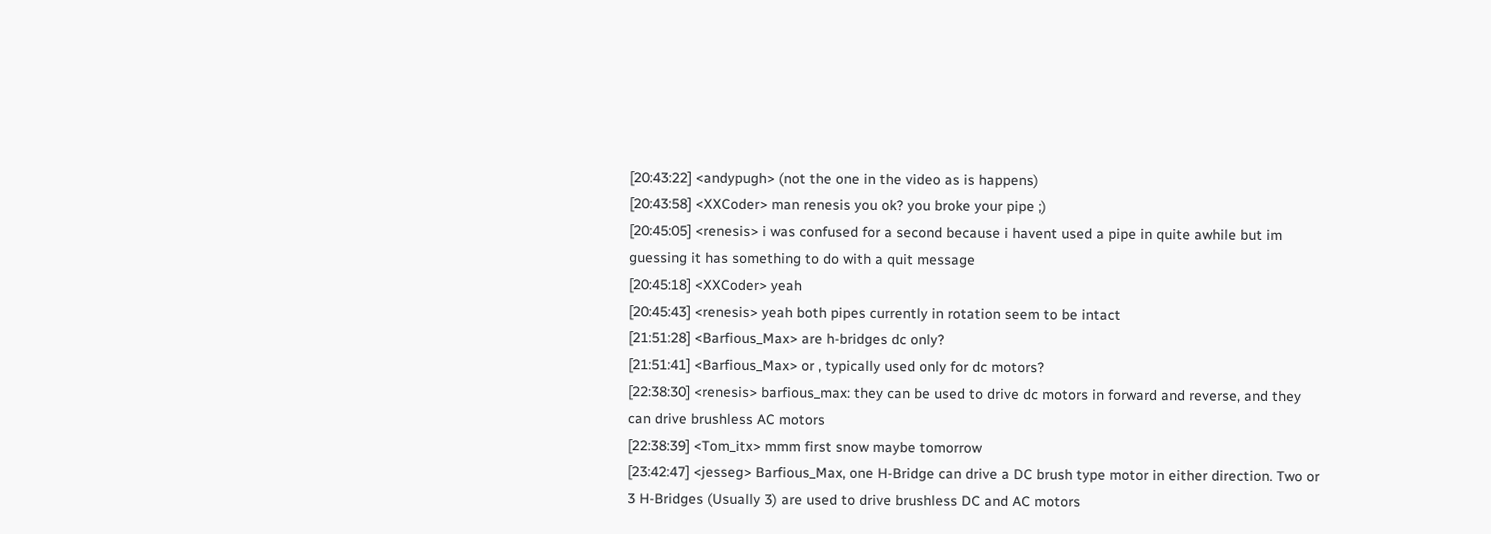[20:43:22] <andypugh> (not the one in the video as is happens)
[20:43:58] <XXCoder> man renesis you ok? you broke your pipe ;)
[20:45:05] <renesis> i was confused for a second because i havent used a pipe in quite awhile but im guessing it has something to do with a quit message
[20:45:18] <XXCoder> yeah
[20:45:43] <renesis> yeah both pipes currently in rotation seem to be intact
[21:51:28] <Barfious_Max> are h-bridges dc only?
[21:51:41] <Barfious_Max> or , typically used only for dc motors?
[22:38:30] <renesis> barfious_max: they can be used to drive dc motors in forward and reverse, and they can drive brushless AC motors
[22:38:39] <Tom_itx> mmm first snow maybe tomorrow
[23:42:47] <jesseg> Barfious_Max, one H-Bridge can drive a DC brush type motor in either direction. Two or 3 H-Bridges (Usually 3) are used to drive brushless DC and AC motors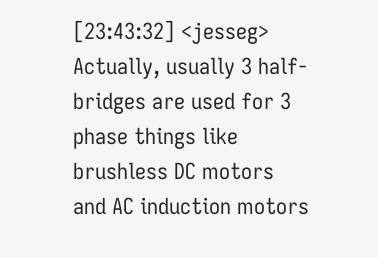[23:43:32] <jesseg> Actually, usually 3 half-bridges are used for 3 phase things like brushless DC motors and AC induction motors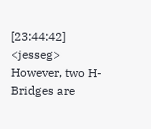[23:44:42] <jesseg> However, two H-Bridges are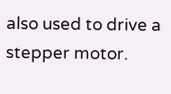also used to drive a stepper motor.